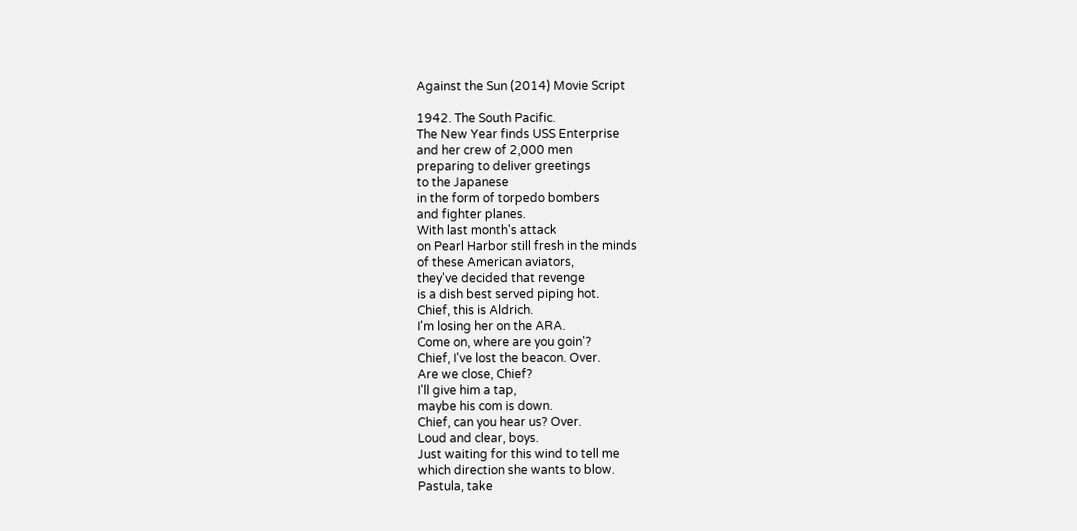Against the Sun (2014) Movie Script

1942. The South Pacific.
The New Year finds USS Enterprise
and her crew of 2,000 men
preparing to deliver greetings
to the Japanese
in the form of torpedo bombers
and fighter planes.
With last month's attack
on Pearl Harbor still fresh in the minds
of these American aviators,
they've decided that revenge
is a dish best served piping hot.
Chief, this is Aldrich.
I'm losing her on the ARA.
Come on, where are you goin'?
Chief, I've lost the beacon. Over.
Are we close, Chief?
I'll give him a tap,
maybe his com is down.
Chief, can you hear us? Over.
Loud and clear, boys.
Just waiting for this wind to tell me
which direction she wants to blow.
Pastula, take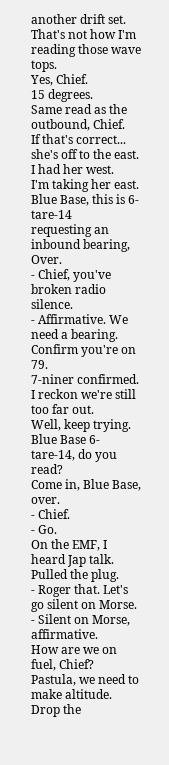another drift set.
That's not how I'm reading those wave tops.
Yes, Chief.
15 degrees.
Same read as the outbound, Chief.
If that's correct...
she's off to the east. I had her west.
I'm taking her east.
Blue Base, this is 6-tare-14
requesting an inbound bearing, Over.
- Chief, you've broken radio silence.
- Affirmative. We need a bearing.
Confirm you're on 79.
7-niner confirmed.
I reckon we're still too far out.
Well, keep trying.
Blue Base 6-tare-14, do you read?
Come in, Blue Base, over.
- Chief.
- Go.
On the EMF, I heard Jap talk.
Pulled the plug.
- Roger that. Let's go silent on Morse.
- Silent on Morse, affirmative.
How are we on fuel, Chief?
Pastula, we need to make altitude.
Drop the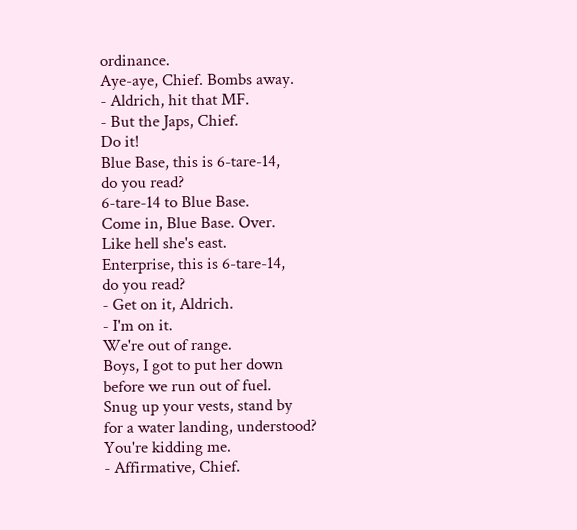ordinance.
Aye-aye, Chief. Bombs away.
- Aldrich, hit that MF.
- But the Japs, Chief.
Do it!
Blue Base, this is 6-tare-14,
do you read?
6-tare-14 to Blue Base.
Come in, Blue Base. Over.
Like hell she's east.
Enterprise, this is 6-tare-14,
do you read?
- Get on it, Aldrich.
- I'm on it.
We're out of range.
Boys, I got to put her down
before we run out of fuel.
Snug up your vests, stand by
for a water landing, understood?
You're kidding me.
- Affirmative, Chief.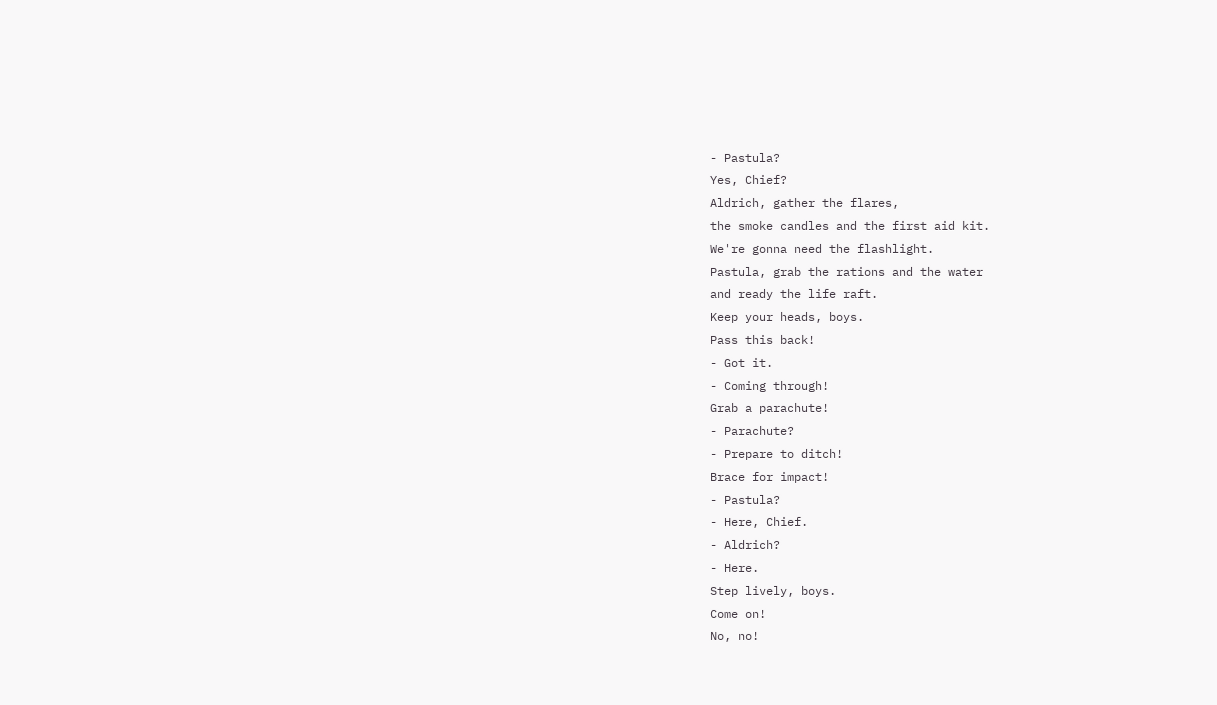- Pastula?
Yes, Chief?
Aldrich, gather the flares,
the smoke candles and the first aid kit.
We're gonna need the flashlight.
Pastula, grab the rations and the water
and ready the life raft.
Keep your heads, boys.
Pass this back!
- Got it.
- Coming through!
Grab a parachute!
- Parachute?
- Prepare to ditch!
Brace for impact!
- Pastula?
- Here, Chief.
- Aldrich?
- Here.
Step lively, boys.
Come on!
No, no!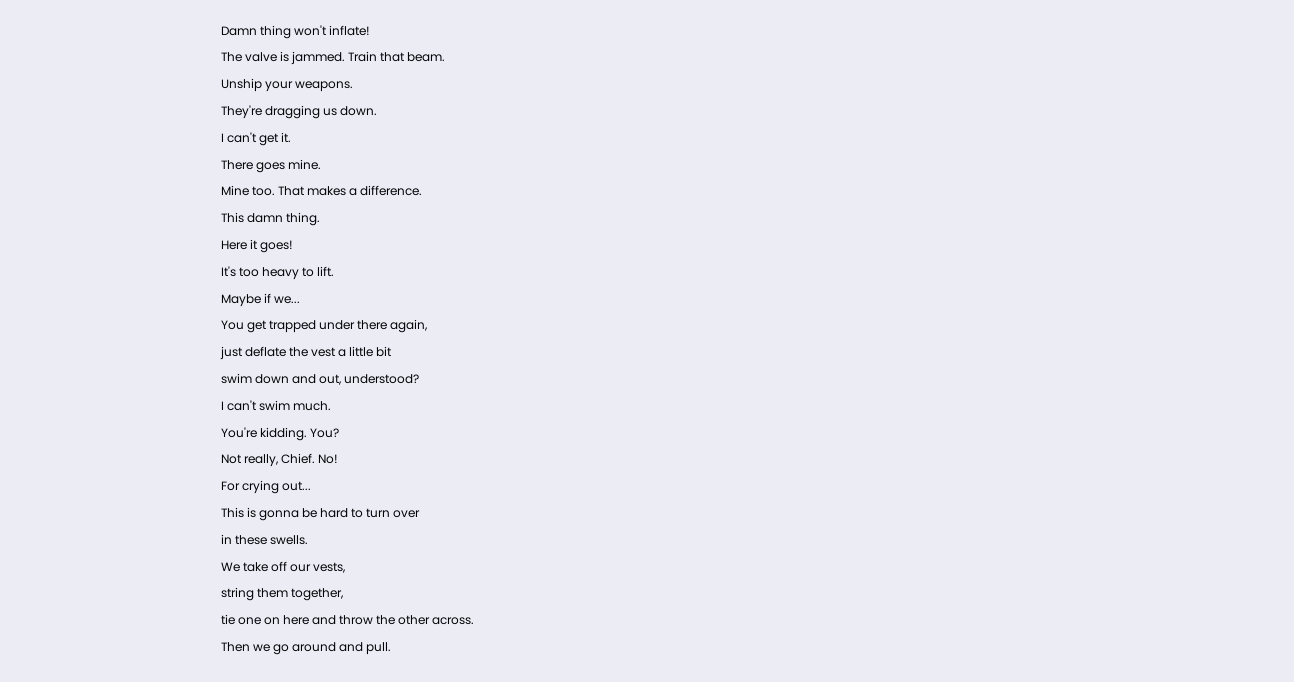Damn thing won't inflate!
The valve is jammed. Train that beam.
Unship your weapons.
They're dragging us down.
I can't get it.
There goes mine.
Mine too. That makes a difference.
This damn thing.
Here it goes!
It's too heavy to lift.
Maybe if we...
You get trapped under there again,
just deflate the vest a little bit
swim down and out, understood?
I can't swim much.
You're kidding. You?
Not really, Chief. No!
For crying out...
This is gonna be hard to turn over
in these swells.
We take off our vests,
string them together,
tie one on here and throw the other across.
Then we go around and pull.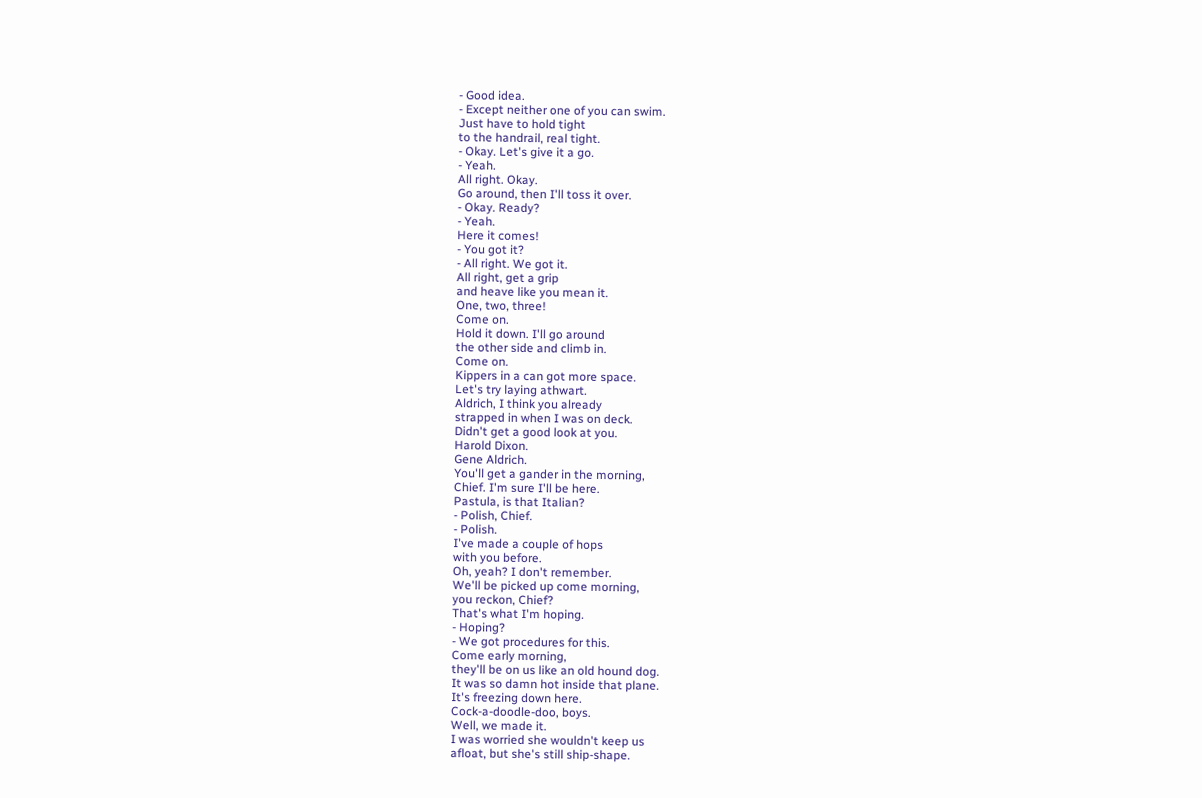- Good idea.
- Except neither one of you can swim.
Just have to hold tight
to the handrail, real tight.
- Okay. Let's give it a go.
- Yeah.
All right. Okay.
Go around, then I'll toss it over.
- Okay. Ready?
- Yeah.
Here it comes!
- You got it?
- All right. We got it.
All right, get a grip
and heave like you mean it.
One, two, three!
Come on.
Hold it down. I'll go around
the other side and climb in.
Come on.
Kippers in a can got more space.
Let's try laying athwart.
Aldrich, I think you already
strapped in when I was on deck.
Didn't get a good look at you.
Harold Dixon.
Gene Aldrich.
You'll get a gander in the morning,
Chief. I'm sure I'll be here.
Pastula, is that Italian?
- Polish, Chief.
- Polish.
I've made a couple of hops
with you before.
Oh, yeah? I don't remember.
We'll be picked up come morning,
you reckon, Chief?
That's what I'm hoping.
- Hoping?
- We got procedures for this.
Come early morning,
they'll be on us like an old hound dog.
It was so damn hot inside that plane.
It's freezing down here.
Cock-a-doodle-doo, boys.
Well, we made it.
I was worried she wouldn't keep us
afloat, but she's still ship-shape.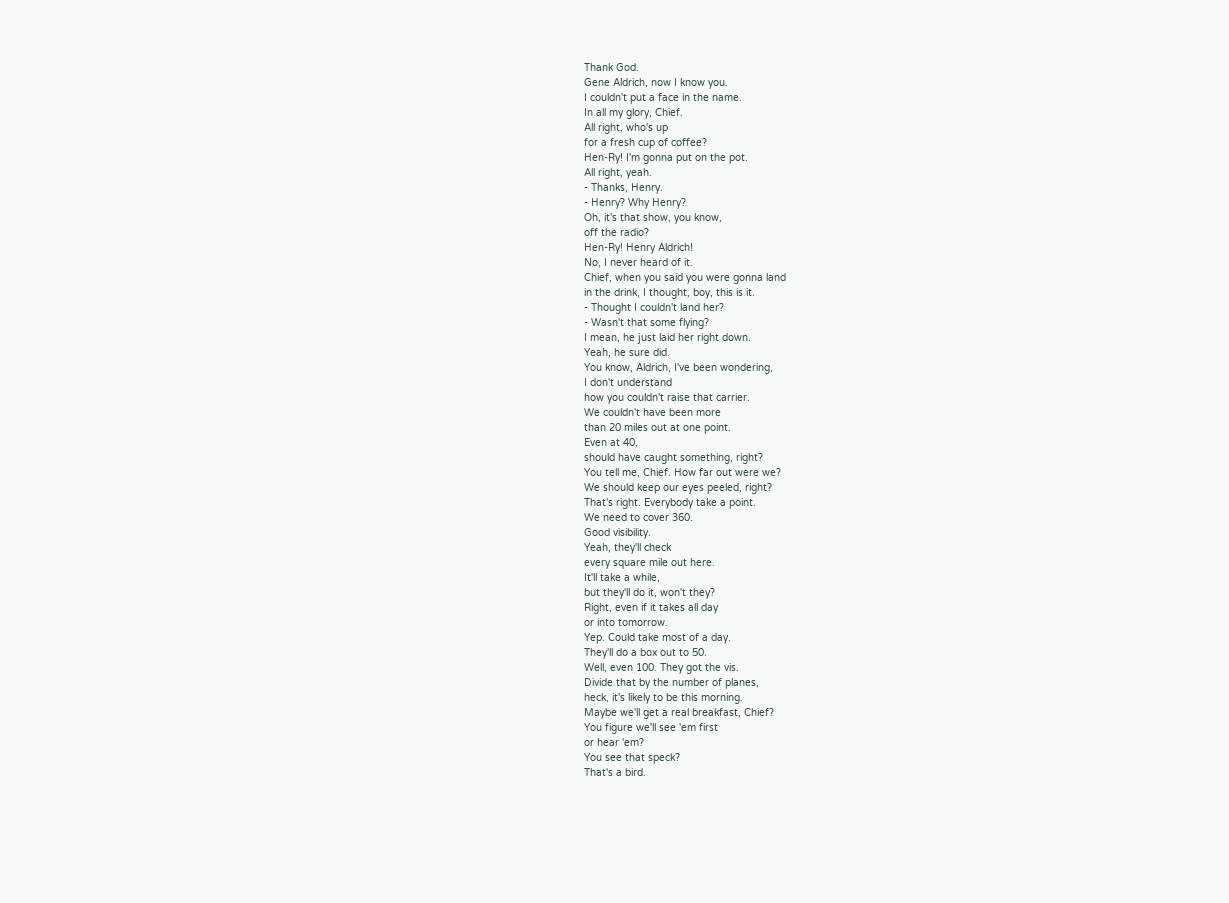Thank God.
Gene Aldrich, now I know you.
I couldn't put a face in the name.
In all my glory, Chief.
All right, who's up
for a fresh cup of coffee?
Hen-Ry! I'm gonna put on the pot.
All right, yeah.
- Thanks, Henry.
- Henry? Why Henry?
Oh, it's that show, you know,
off the radio?
Hen-Ry! Henry Aldrich!
No, I never heard of it.
Chief, when you said you were gonna land
in the drink, I thought, boy, this is it.
- Thought I couldn't land her?
- Wasn't that some flying?
I mean, he just laid her right down.
Yeah, he sure did.
You know, Aldrich, I've been wondering,
I don't understand
how you couldn't raise that carrier.
We couldn't have been more
than 20 miles out at one point.
Even at 40,
should have caught something, right?
You tell me, Chief. How far out were we?
We should keep our eyes peeled, right?
That's right. Everybody take a point.
We need to cover 360.
Good visibility.
Yeah, they'll check
every square mile out here.
It'll take a while,
but they'll do it, won't they?
Right, even if it takes all day
or into tomorrow.
Yep. Could take most of a day.
They'll do a box out to 50.
Well, even 100. They got the vis.
Divide that by the number of planes,
heck, it's likely to be this morning.
Maybe we'll get a real breakfast, Chief?
You figure we'll see 'em first
or hear 'em?
You see that speck?
That's a bird.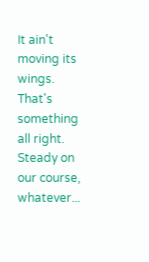It ain't moving its wings.
That's something all right.
Steady on our course, whatever...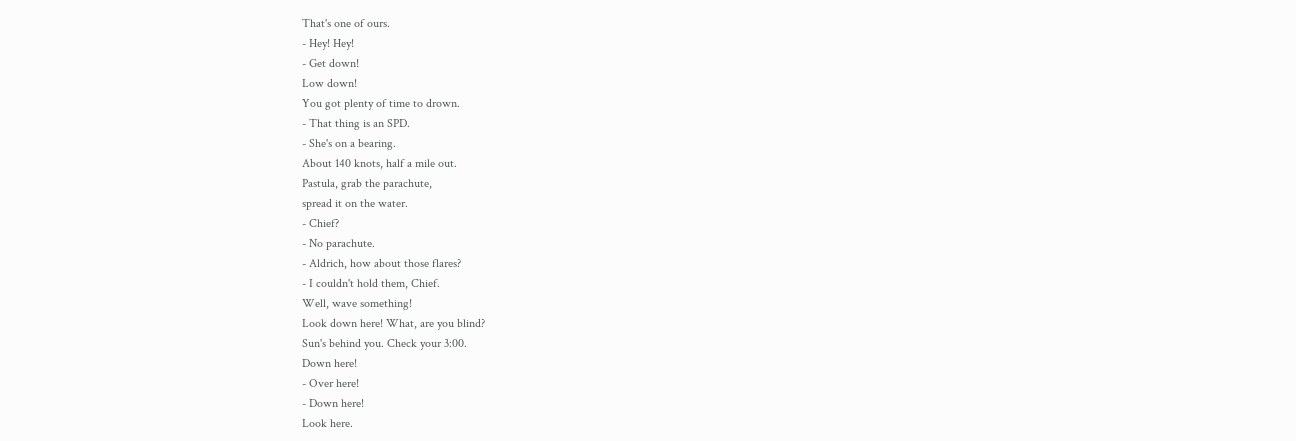That's one of ours.
- Hey! Hey!
- Get down!
Low down!
You got plenty of time to drown.
- That thing is an SPD.
- She's on a bearing.
About 140 knots, half a mile out.
Pastula, grab the parachute,
spread it on the water.
- Chief?
- No parachute.
- Aldrich, how about those flares?
- I couldn't hold them, Chief.
Well, wave something!
Look down here! What, are you blind?
Sun's behind you. Check your 3:00.
Down here!
- Over here!
- Down here!
Look here.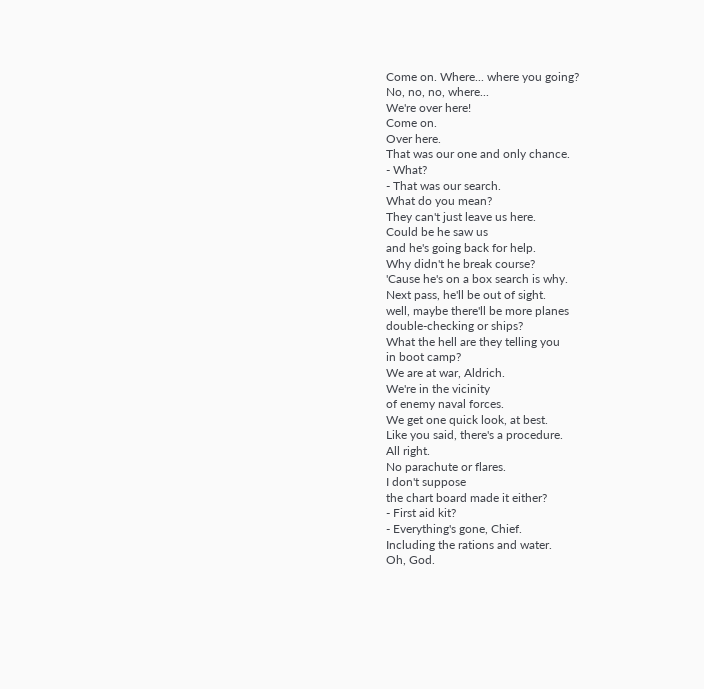Come on. Where... where you going?
No, no, no, where...
We're over here!
Come on.
Over here.
That was our one and only chance.
- What?
- That was our search.
What do you mean?
They can't just leave us here.
Could be he saw us
and he's going back for help.
Why didn't he break course?
'Cause he's on a box search is why.
Next pass, he'll be out of sight.
well, maybe there'll be more planes
double-checking or ships?
What the hell are they telling you
in boot camp?
We are at war, Aldrich.
We're in the vicinity
of enemy naval forces.
We get one quick look, at best.
Like you said, there's a procedure.
All right.
No parachute or flares.
I don't suppose
the chart board made it either?
- First aid kit?
- Everything's gone, Chief.
Including the rations and water.
Oh, God.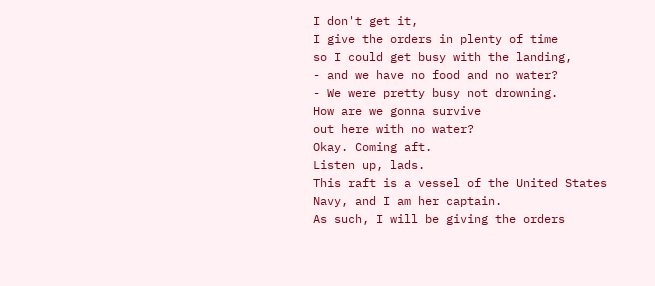I don't get it,
I give the orders in plenty of time
so I could get busy with the landing,
- and we have no food and no water?
- We were pretty busy not drowning.
How are we gonna survive
out here with no water?
Okay. Coming aft.
Listen up, lads.
This raft is a vessel of the United States
Navy, and I am her captain.
As such, I will be giving the orders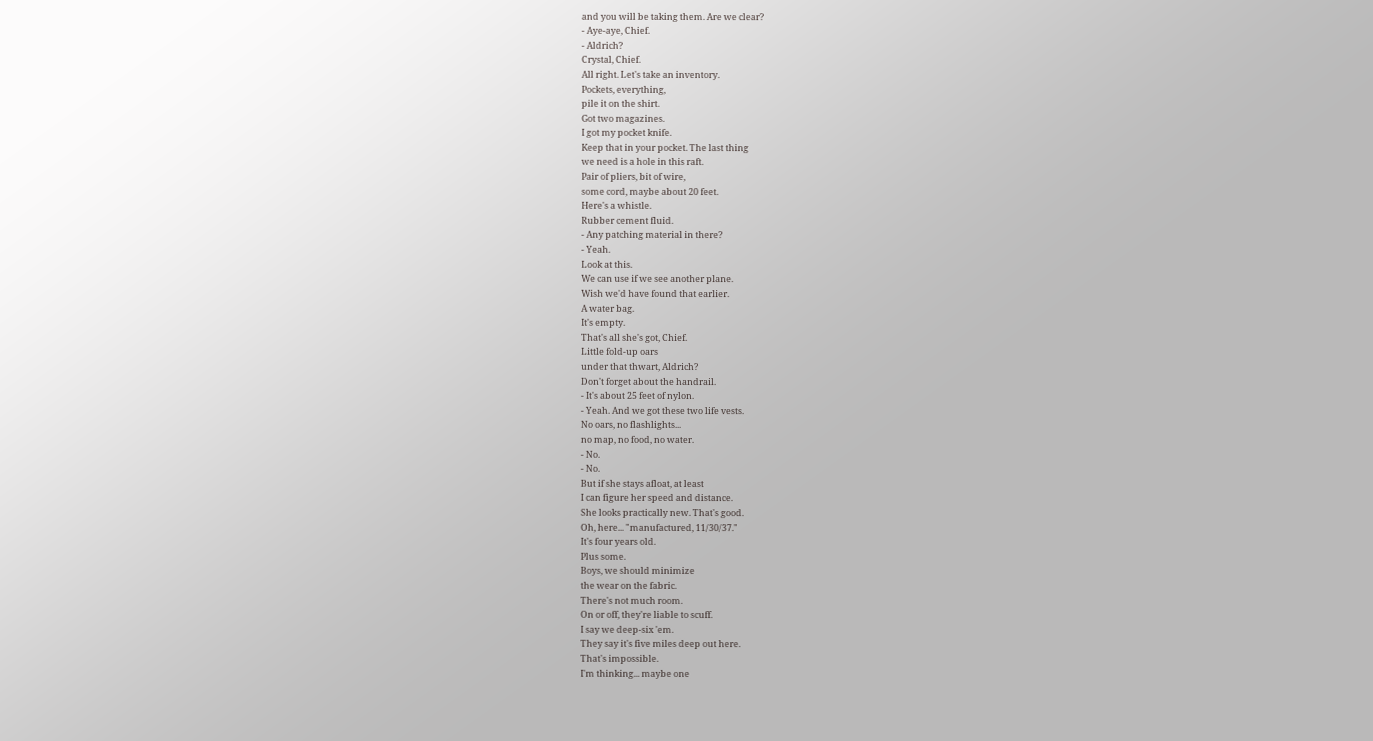and you will be taking them. Are we clear?
- Aye-aye, Chief.
- Aldrich?
Crystal, Chief.
All right. Let's take an inventory.
Pockets, everything,
pile it on the shirt.
Got two magazines.
I got my pocket knife.
Keep that in your pocket. The last thing
we need is a hole in this raft.
Pair of pliers, bit of wire,
some cord, maybe about 20 feet.
Here's a whistle.
Rubber cement fluid.
- Any patching material in there?
- Yeah.
Look at this.
We can use if we see another plane.
Wish we'd have found that earlier.
A water bag.
It's empty.
That's all she's got, Chief.
Little fold-up oars
under that thwart, Aldrich?
Don't forget about the handrail.
- It's about 25 feet of nylon.
- Yeah. And we got these two life vests.
No oars, no flashlights...
no map, no food, no water.
- No.
- No.
But if she stays afloat, at least
I can figure her speed and distance.
She looks practically new. That's good.
Oh, here... "manufactured, 11/30/37."
It's four years old.
Plus some.
Boys, we should minimize
the wear on the fabric.
There's not much room.
On or off, they're liable to scuff.
I say we deep-six 'em.
They say it's five miles deep out here.
That's impossible.
I'm thinking... maybe one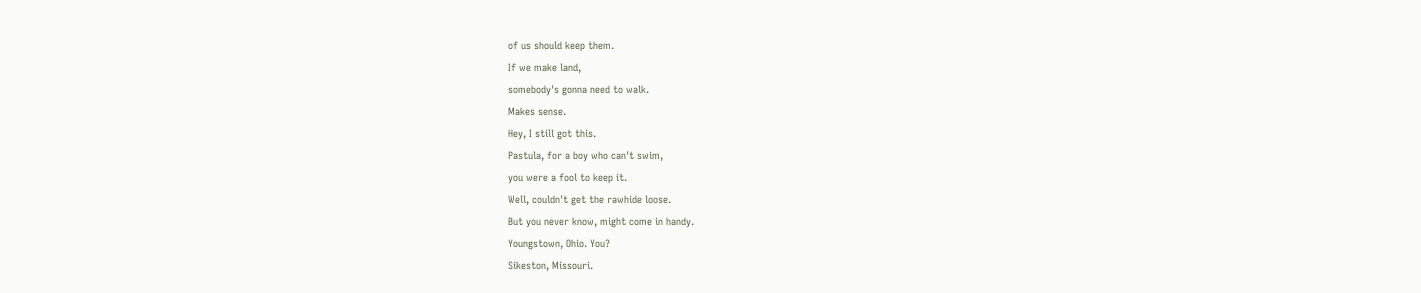of us should keep them.
If we make land,
somebody's gonna need to walk.
Makes sense.
Hey, I still got this.
Pastula, for a boy who can't swim,
you were a fool to keep it.
Well, couldn't get the rawhide loose.
But you never know, might come in handy.
Youngstown, Ohio. You?
Sikeston, Missouri.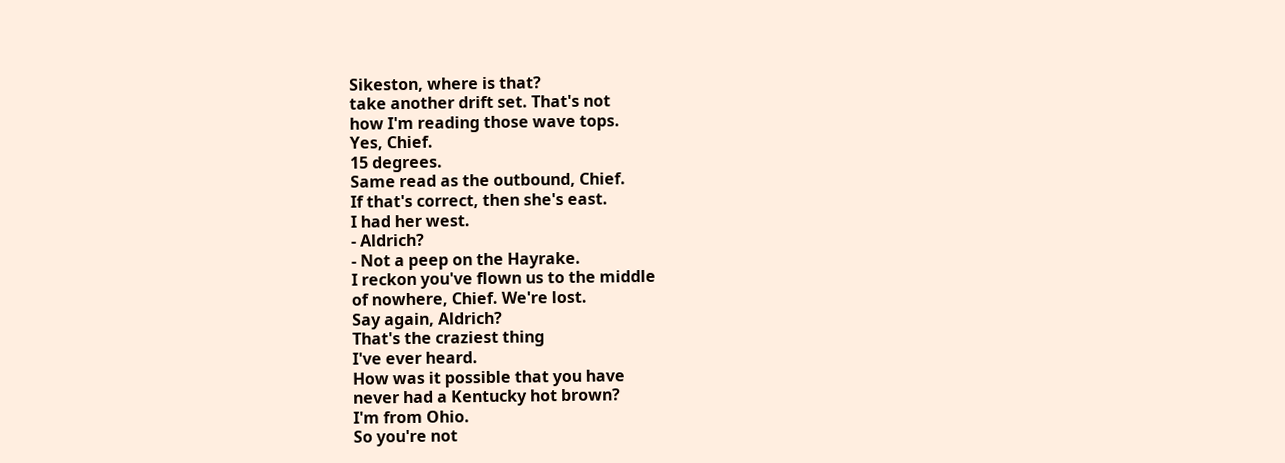Sikeston, where is that?
take another drift set. That's not
how I'm reading those wave tops.
Yes, Chief.
15 degrees.
Same read as the outbound, Chief.
If that's correct, then she's east.
I had her west.
- Aldrich?
- Not a peep on the Hayrake.
I reckon you've flown us to the middle
of nowhere, Chief. We're lost.
Say again, Aldrich?
That's the craziest thing
I've ever heard.
How was it possible that you have
never had a Kentucky hot brown?
I'm from Ohio.
So you're not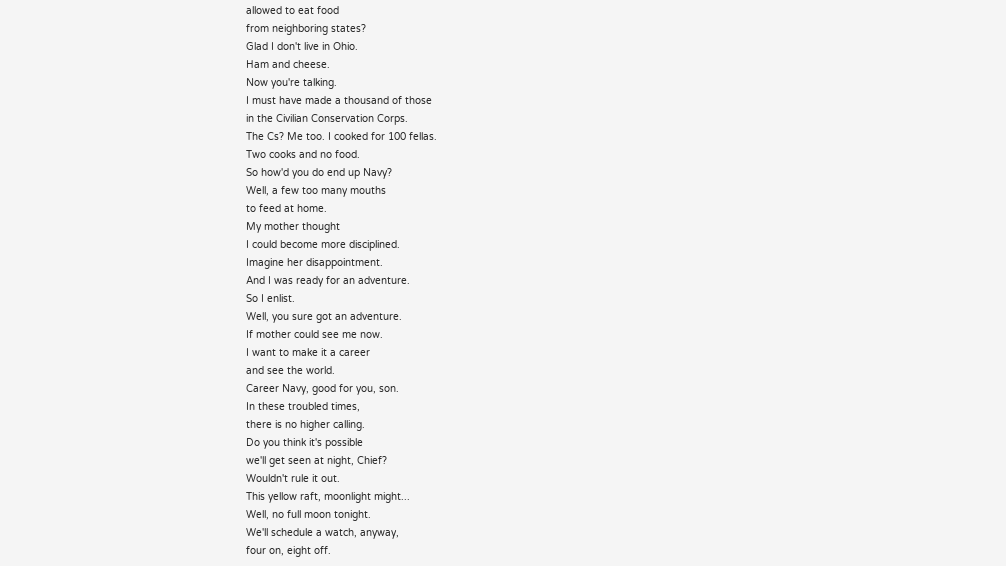allowed to eat food
from neighboring states?
Glad I don't live in Ohio.
Ham and cheese.
Now you're talking.
I must have made a thousand of those
in the Civilian Conservation Corps.
The Cs? Me too. I cooked for 100 fellas.
Two cooks and no food.
So how'd you do end up Navy?
Well, a few too many mouths
to feed at home.
My mother thought
I could become more disciplined.
Imagine her disappointment.
And I was ready for an adventure.
So I enlist.
Well, you sure got an adventure.
If mother could see me now.
I want to make it a career
and see the world.
Career Navy, good for you, son.
In these troubled times,
there is no higher calling.
Do you think it's possible
we'll get seen at night, Chief?
Wouldn't rule it out.
This yellow raft, moonlight might...
Well, no full moon tonight.
We'll schedule a watch, anyway,
four on, eight off.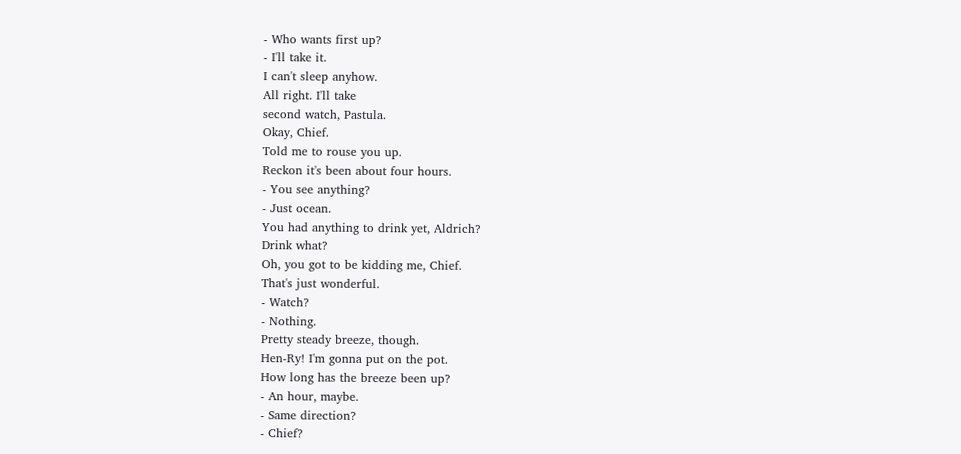- Who wants first up?
- I'll take it.
I can't sleep anyhow.
All right. I'll take
second watch, Pastula.
Okay, Chief.
Told me to rouse you up.
Reckon it's been about four hours.
- You see anything?
- Just ocean.
You had anything to drink yet, Aldrich?
Drink what?
Oh, you got to be kidding me, Chief.
That's just wonderful.
- Watch?
- Nothing.
Pretty steady breeze, though.
Hen-Ry! I'm gonna put on the pot.
How long has the breeze been up?
- An hour, maybe.
- Same direction?
- Chief?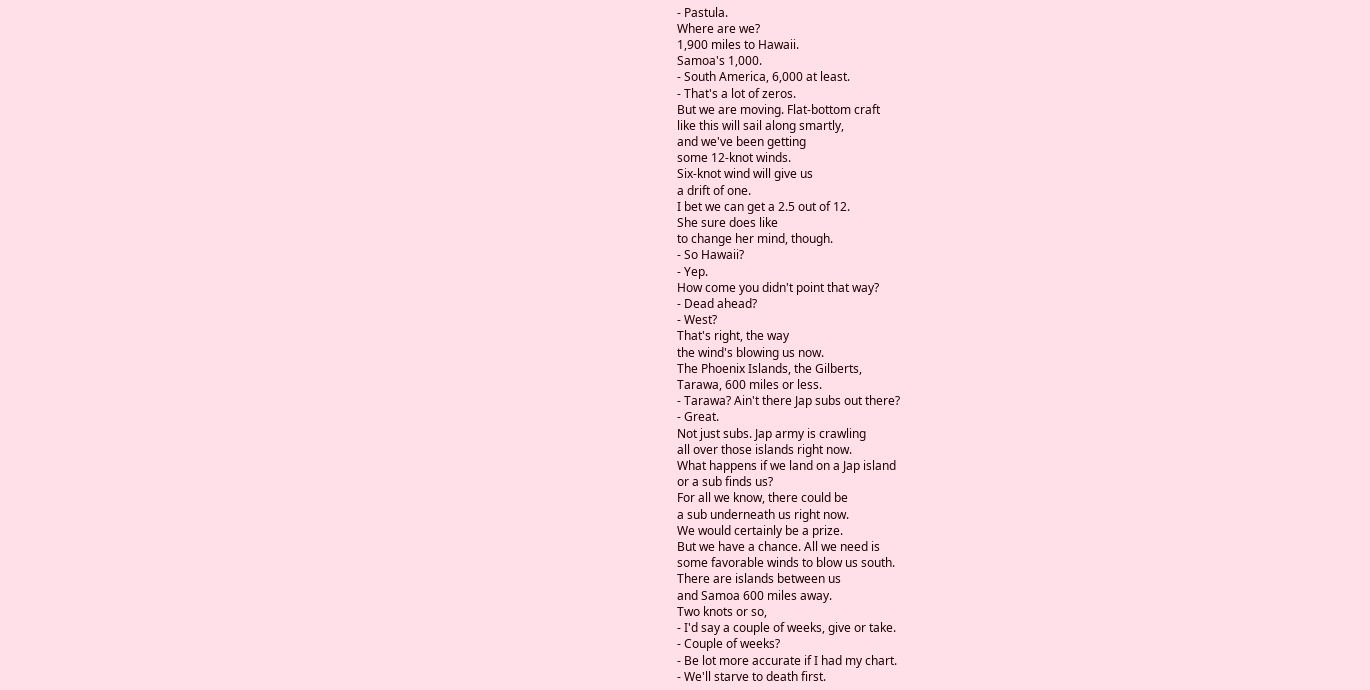- Pastula.
Where are we?
1,900 miles to Hawaii.
Samoa's 1,000.
- South America, 6,000 at least.
- That's a lot of zeros.
But we are moving. Flat-bottom craft
like this will sail along smartly,
and we've been getting
some 12-knot winds.
Six-knot wind will give us
a drift of one.
I bet we can get a 2.5 out of 12.
She sure does like
to change her mind, though.
- So Hawaii?
- Yep.
How come you didn't point that way?
- Dead ahead?
- West?
That's right, the way
the wind's blowing us now.
The Phoenix Islands, the Gilberts,
Tarawa, 600 miles or less.
- Tarawa? Ain't there Jap subs out there?
- Great.
Not just subs. Jap army is crawling
all over those islands right now.
What happens if we land on a Jap island
or a sub finds us?
For all we know, there could be
a sub underneath us right now.
We would certainly be a prize.
But we have a chance. All we need is
some favorable winds to blow us south.
There are islands between us
and Samoa 600 miles away.
Two knots or so,
- I'd say a couple of weeks, give or take.
- Couple of weeks?
- Be lot more accurate if I had my chart.
- We'll starve to death first.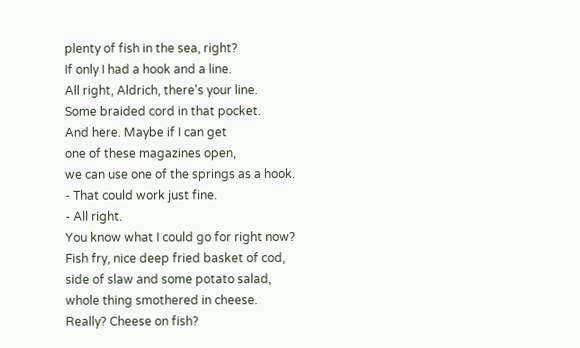plenty of fish in the sea, right?
If only I had a hook and a line.
All right, Aldrich, there's your line.
Some braided cord in that pocket.
And here. Maybe if I can get
one of these magazines open,
we can use one of the springs as a hook.
- That could work just fine.
- All right.
You know what I could go for right now?
Fish fry, nice deep fried basket of cod,
side of slaw and some potato salad,
whole thing smothered in cheese.
Really? Cheese on fish?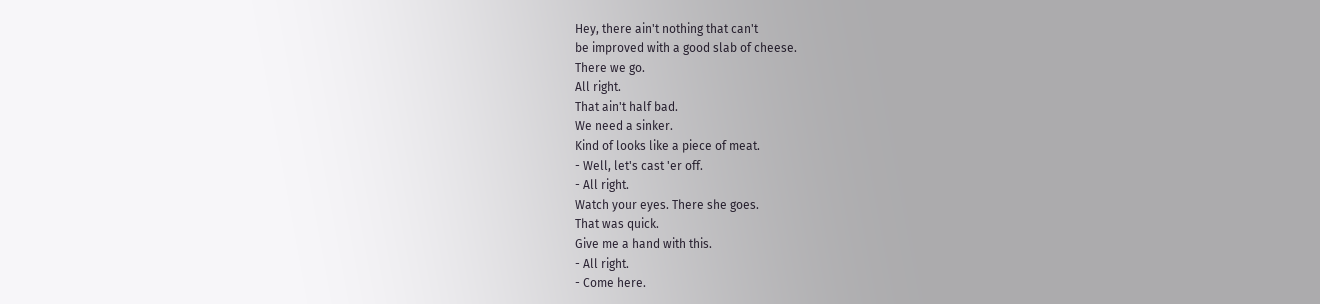Hey, there ain't nothing that can't
be improved with a good slab of cheese.
There we go.
All right.
That ain't half bad.
We need a sinker.
Kind of looks like a piece of meat.
- Well, let's cast 'er off.
- All right.
Watch your eyes. There she goes.
That was quick.
Give me a hand with this.
- All right.
- Come here.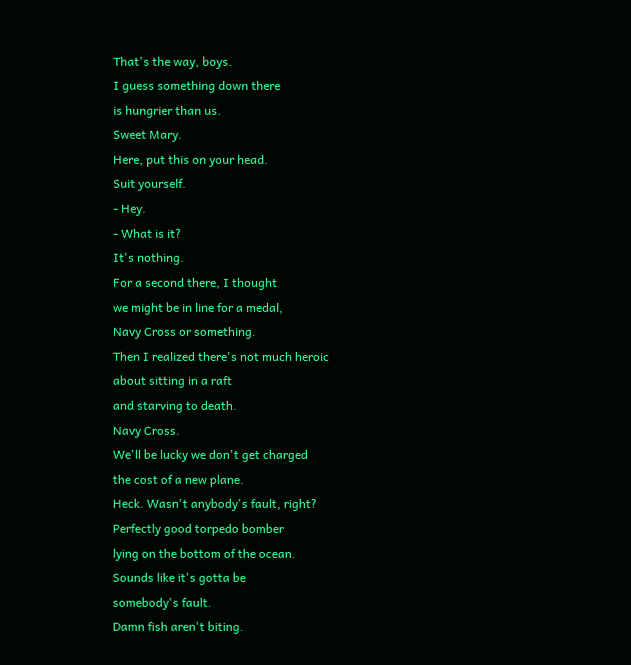That's the way, boys.
I guess something down there
is hungrier than us.
Sweet Mary.
Here, put this on your head.
Suit yourself.
- Hey.
- What is it?
It's nothing.
For a second there, I thought
we might be in line for a medal,
Navy Cross or something.
Then I realized there's not much heroic
about sitting in a raft
and starving to death.
Navy Cross.
We'll be lucky we don't get charged
the cost of a new plane.
Heck. Wasn't anybody's fault, right?
Perfectly good torpedo bomber
lying on the bottom of the ocean.
Sounds like it's gotta be
somebody's fault.
Damn fish aren't biting.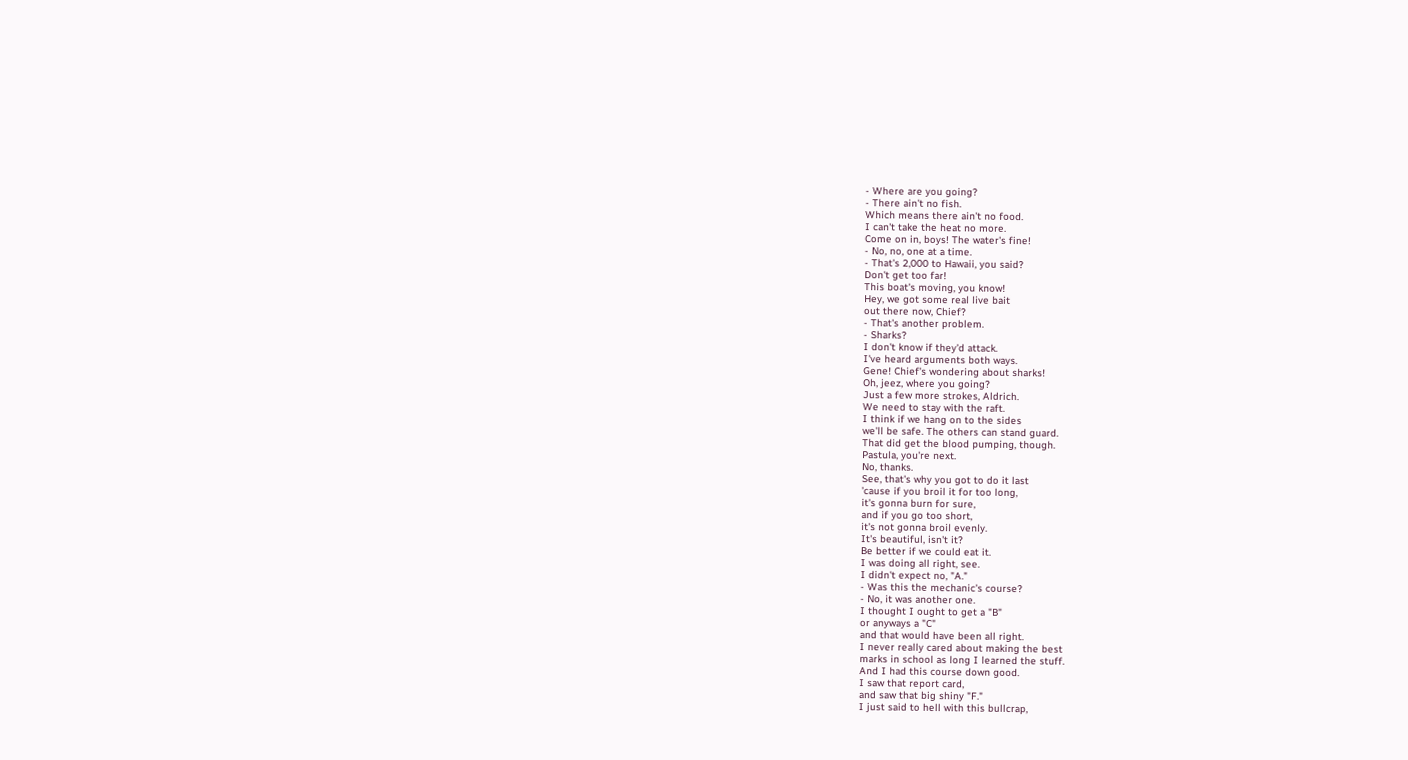- Where are you going?
- There ain't no fish.
Which means there ain't no food.
I can't take the heat no more.
Come on in, boys! The water's fine!
- No, no, one at a time.
- That's 2,000 to Hawaii, you said?
Don't get too far!
This boat's moving, you know!
Hey, we got some real live bait
out there now, Chief?
- That's another problem.
- Sharks?
I don't know if they'd attack.
I've heard arguments both ways.
Gene! Chief's wondering about sharks!
Oh, jeez, where you going?
Just a few more strokes, Aldrich.
We need to stay with the raft.
I think if we hang on to the sides
we'll be safe. The others can stand guard.
That did get the blood pumping, though.
Pastula, you're next.
No, thanks.
See, that's why you got to do it last
'cause if you broil it for too long,
it's gonna burn for sure,
and if you go too short,
it's not gonna broil evenly.
It's beautiful, isn't it?
Be better if we could eat it.
I was doing all right, see.
I didn't expect no, "A."
- Was this the mechanic's course?
- No, it was another one.
I thought I ought to get a "B"
or anyways a "C"
and that would have been all right.
I never really cared about making the best
marks in school as long I learned the stuff.
And I had this course down good.
I saw that report card,
and saw that big shiny "F."
I just said to hell with this bullcrap,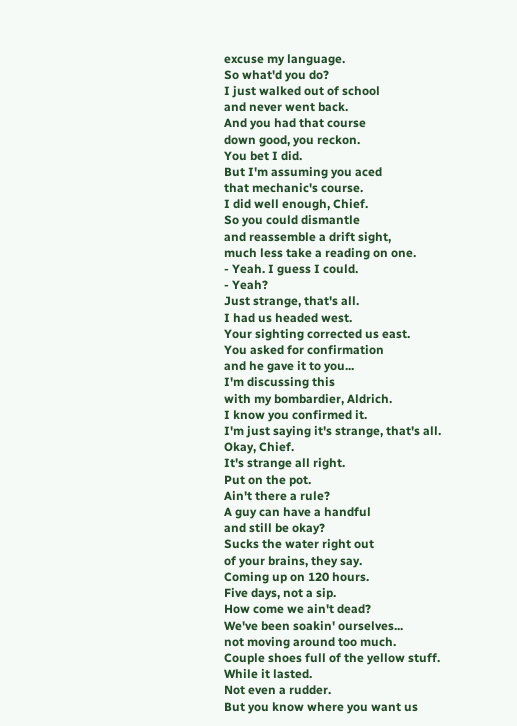excuse my language.
So what'd you do?
I just walked out of school
and never went back.
And you had that course
down good, you reckon.
You bet I did.
But I'm assuming you aced
that mechanic's course.
I did well enough, Chief.
So you could dismantle
and reassemble a drift sight,
much less take a reading on one.
- Yeah. I guess I could.
- Yeah?
Just strange, that's all.
I had us headed west.
Your sighting corrected us east.
You asked for confirmation
and he gave it to you...
I'm discussing this
with my bombardier, Aldrich.
I know you confirmed it.
I'm just saying it's strange, that's all.
Okay, Chief.
It's strange all right.
Put on the pot.
Ain't there a rule?
A guy can have a handful
and still be okay?
Sucks the water right out
of your brains, they say.
Coming up on 120 hours.
Five days, not a sip.
How come we ain't dead?
We've been soakin' ourselves...
not moving around too much.
Couple shoes full of the yellow stuff.
While it lasted.
Not even a rudder.
But you know where you want us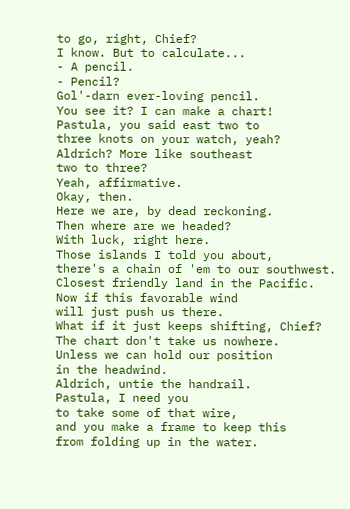to go, right, Chief?
I know. But to calculate...
- A pencil.
- Pencil?
Gol'-darn ever-loving pencil.
You see it? I can make a chart!
Pastula, you said east two to
three knots on your watch, yeah?
Aldrich? More like southeast
two to three?
Yeah, affirmative.
Okay, then.
Here we are, by dead reckoning.
Then where are we headed?
With luck, right here.
Those islands I told you about,
there's a chain of 'em to our southwest.
Closest friendly land in the Pacific.
Now if this favorable wind
will just push us there.
What if it just keeps shifting, Chief?
The chart don't take us nowhere.
Unless we can hold our position
in the headwind.
Aldrich, untie the handrail.
Pastula, I need you
to take some of that wire,
and you make a frame to keep this
from folding up in the water.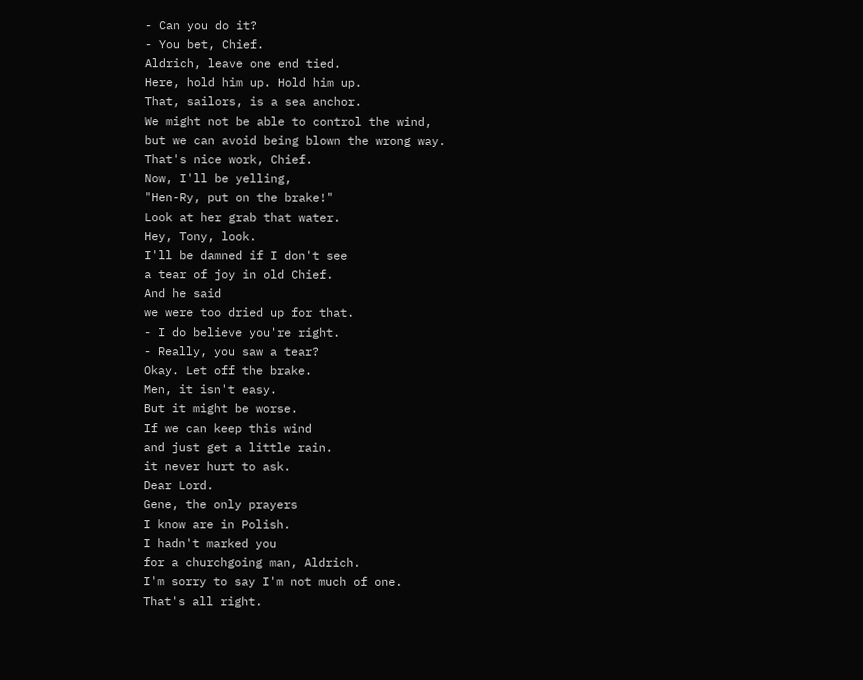- Can you do it?
- You bet, Chief.
Aldrich, leave one end tied.
Here, hold him up. Hold him up.
That, sailors, is a sea anchor.
We might not be able to control the wind,
but we can avoid being blown the wrong way.
That's nice work, Chief.
Now, I'll be yelling,
"Hen-Ry, put on the brake!"
Look at her grab that water.
Hey, Tony, look.
I'll be damned if I don't see
a tear of joy in old Chief.
And he said
we were too dried up for that.
- I do believe you're right.
- Really, you saw a tear?
Okay. Let off the brake.
Men, it isn't easy.
But it might be worse.
If we can keep this wind
and just get a little rain.
it never hurt to ask.
Dear Lord.
Gene, the only prayers
I know are in Polish.
I hadn't marked you
for a churchgoing man, Aldrich.
I'm sorry to say I'm not much of one.
That's all right.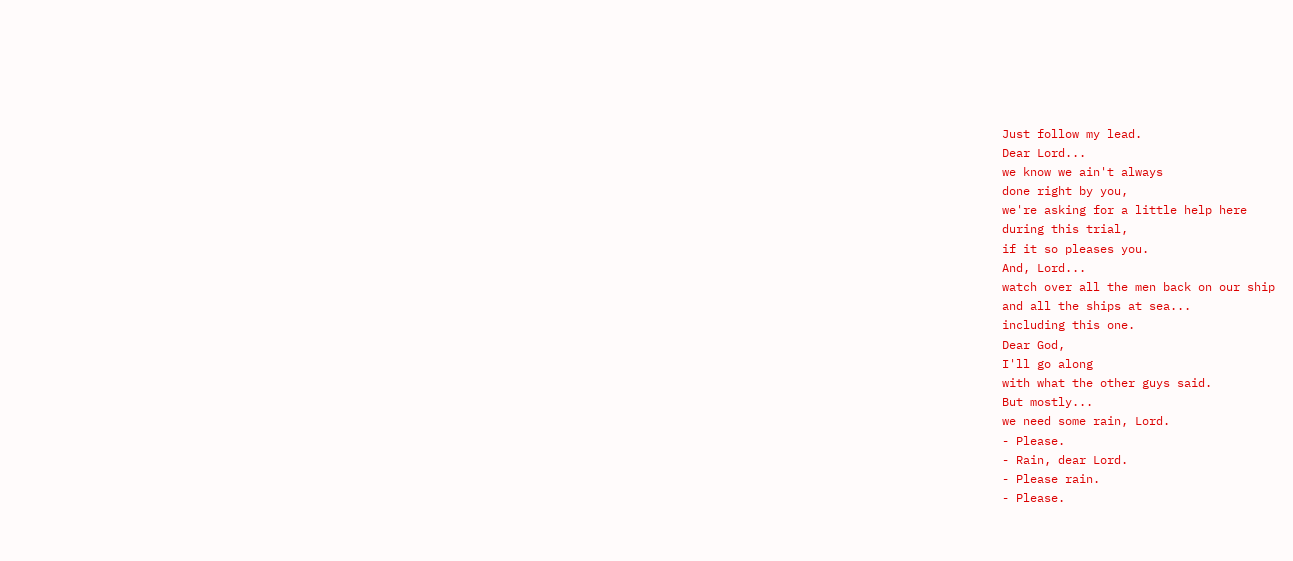Just follow my lead.
Dear Lord...
we know we ain't always
done right by you,
we're asking for a little help here
during this trial,
if it so pleases you.
And, Lord...
watch over all the men back on our ship
and all the ships at sea...
including this one.
Dear God,
I'll go along
with what the other guys said.
But mostly...
we need some rain, Lord.
- Please.
- Rain, dear Lord.
- Please rain.
- Please.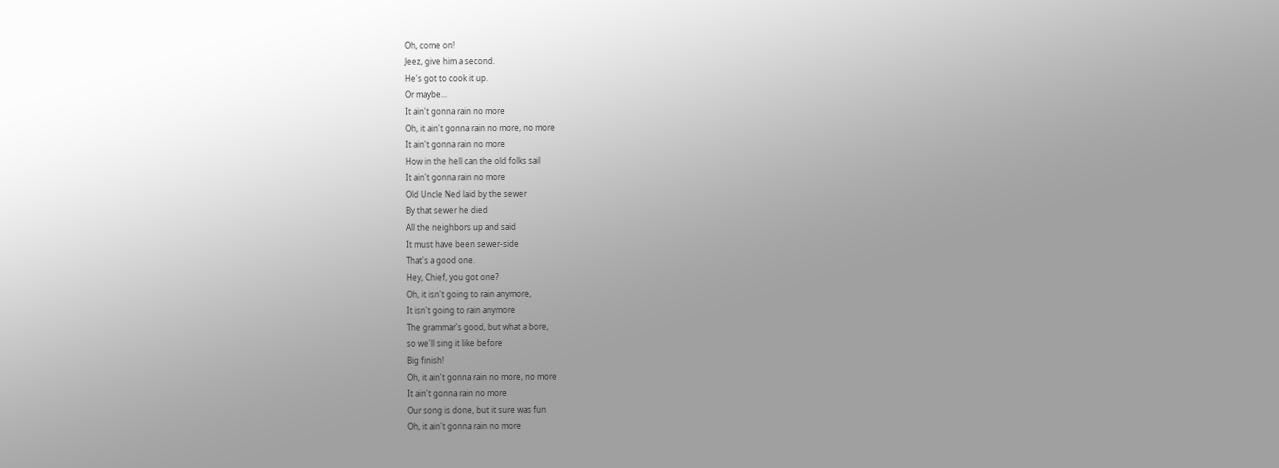Oh, come on!
Jeez, give him a second.
He's got to cook it up.
Or maybe...
It ain't gonna rain no more
Oh, it ain't gonna rain no more, no more
It ain't gonna rain no more
How in the hell can the old folks sail
It ain't gonna rain no more
Old Uncle Ned laid by the sewer
By that sewer he died
All the neighbors up and said
It must have been sewer-side
That's a good one.
Hey, Chief, you got one?
Oh, it isn't going to rain anymore,
It isn't going to rain anymore
The grammar's good, but what a bore,
so we'll sing it like before
Big finish!
Oh, it ain't gonna rain no more, no more
It ain't gonna rain no more
Our song is done, but it sure was fun
Oh, it ain't gonna rain no more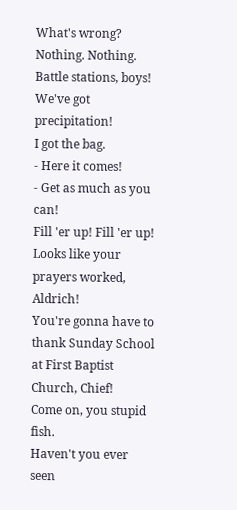What's wrong?
Nothing. Nothing.
Battle stations, boys!
We've got precipitation!
I got the bag.
- Here it comes!
- Get as much as you can!
Fill 'er up! Fill 'er up!
Looks like your prayers worked, Aldrich!
You're gonna have to thank Sunday School
at First Baptist Church, Chief!
Come on, you stupid fish.
Haven't you ever seen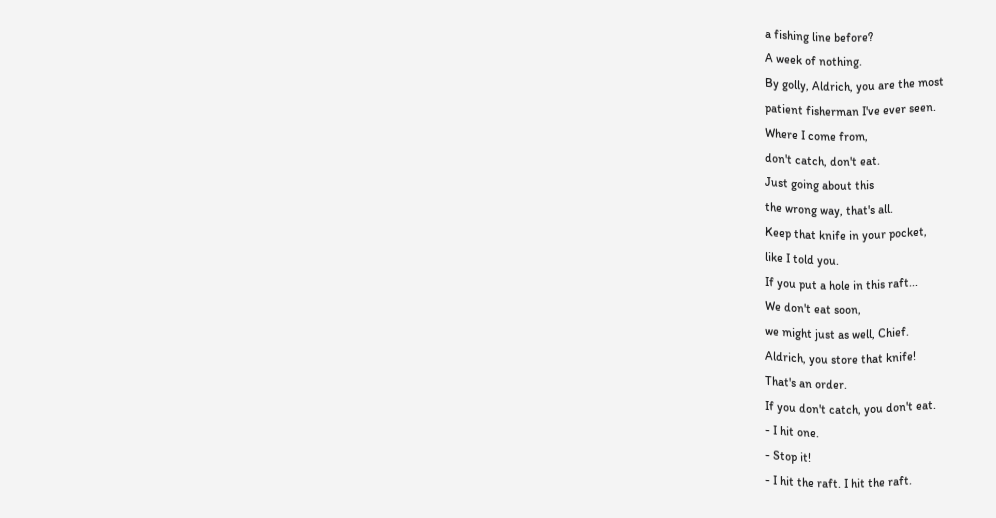a fishing line before?
A week of nothing.
By golly, Aldrich, you are the most
patient fisherman I've ever seen.
Where I come from,
don't catch, don't eat.
Just going about this
the wrong way, that's all.
Keep that knife in your pocket,
like I told you.
If you put a hole in this raft...
We don't eat soon,
we might just as well, Chief.
Aldrich, you store that knife!
That's an order.
If you don't catch, you don't eat.
- I hit one.
- Stop it!
- I hit the raft. I hit the raft.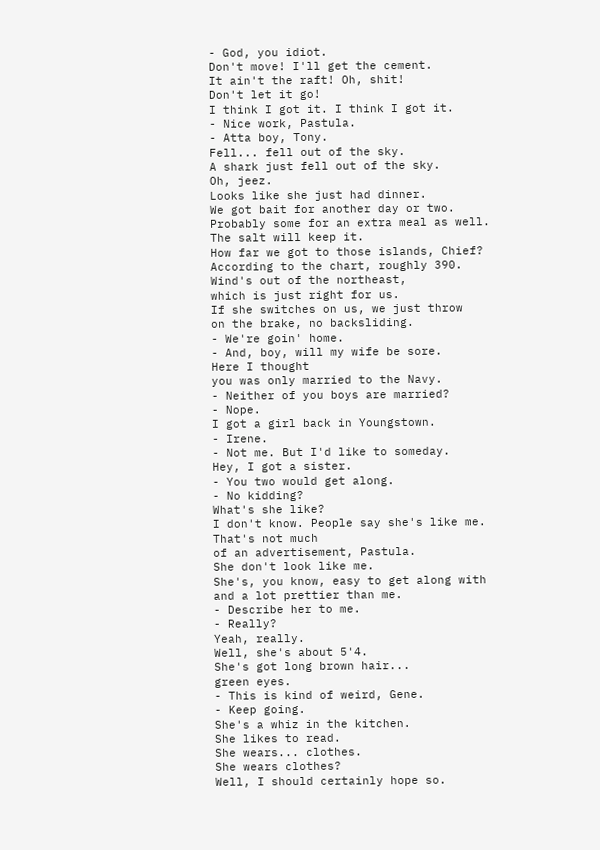- God, you idiot.
Don't move! I'll get the cement.
It ain't the raft! Oh, shit!
Don't let it go!
I think I got it. I think I got it.
- Nice work, Pastula.
- Atta boy, Tony.
Fell... fell out of the sky.
A shark just fell out of the sky.
Oh, jeez.
Looks like she just had dinner.
We got bait for another day or two.
Probably some for an extra meal as well.
The salt will keep it.
How far we got to those islands, Chief?
According to the chart, roughly 390.
Wind's out of the northeast,
which is just right for us.
If she switches on us, we just throw
on the brake, no backsliding.
- We're goin' home.
- And, boy, will my wife be sore.
Here I thought
you was only married to the Navy.
- Neither of you boys are married?
- Nope.
I got a girl back in Youngstown.
- Irene.
- Not me. But I'd like to someday.
Hey, I got a sister.
- You two would get along.
- No kidding?
What's she like?
I don't know. People say she's like me.
That's not much
of an advertisement, Pastula.
She don't look like me.
She's, you know, easy to get along with
and a lot prettier than me.
- Describe her to me.
- Really?
Yeah, really.
Well, she's about 5'4.
She's got long brown hair...
green eyes.
- This is kind of weird, Gene.
- Keep going.
She's a whiz in the kitchen.
She likes to read.
She wears... clothes.
She wears clothes?
Well, I should certainly hope so.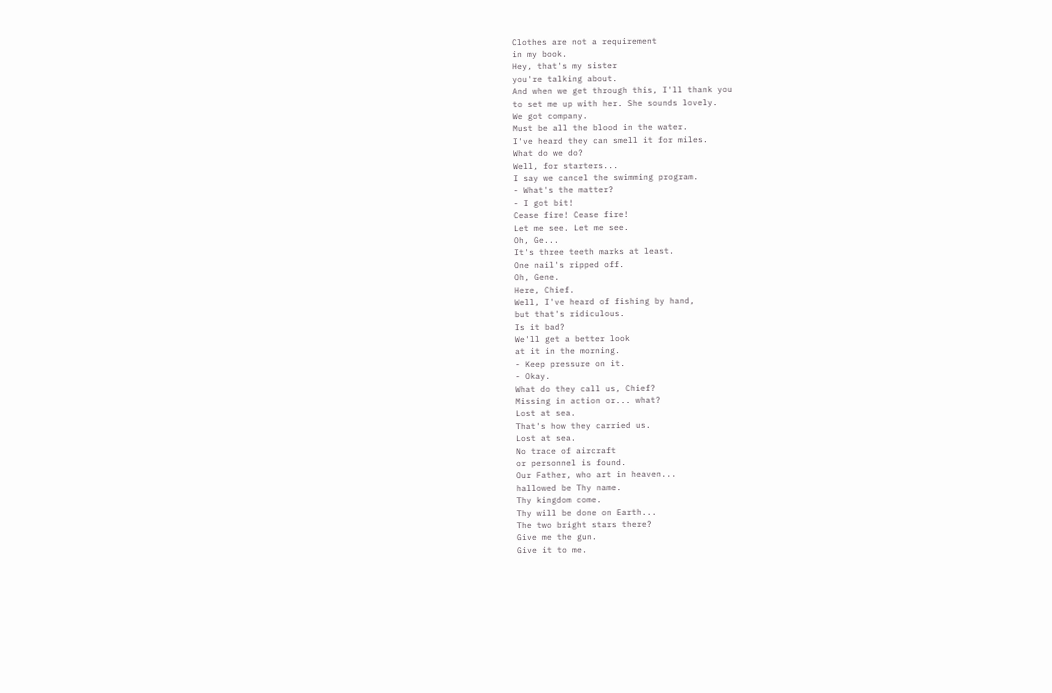Clothes are not a requirement
in my book.
Hey, that's my sister
you're talking about.
And when we get through this, I'll thank you
to set me up with her. She sounds lovely.
We got company.
Must be all the blood in the water.
I've heard they can smell it for miles.
What do we do?
Well, for starters...
I say we cancel the swimming program.
- What's the matter?
- I got bit!
Cease fire! Cease fire!
Let me see. Let me see.
Oh, Ge...
It's three teeth marks at least.
One nail's ripped off.
Oh, Gene.
Here, Chief.
Well, I've heard of fishing by hand,
but that's ridiculous.
Is it bad?
We'll get a better look
at it in the morning.
- Keep pressure on it.
- Okay.
What do they call us, Chief?
Missing in action or... what?
Lost at sea.
That's how they carried us.
Lost at sea.
No trace of aircraft
or personnel is found.
Our Father, who art in heaven...
hallowed be Thy name.
Thy kingdom come.
Thy will be done on Earth...
The two bright stars there?
Give me the gun.
Give it to me.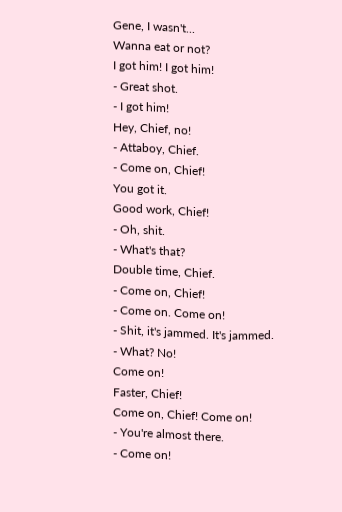Gene, I wasn't...
Wanna eat or not?
I got him! I got him!
- Great shot.
- I got him!
Hey, Chief, no!
- Attaboy, Chief.
- Come on, Chief!
You got it.
Good work, Chief!
- Oh, shit.
- What's that?
Double time, Chief.
- Come on, Chief!
- Come on. Come on!
- Shit, it's jammed. It's jammed.
- What? No!
Come on!
Faster, Chief!
Come on, Chief! Come on!
- You're almost there.
- Come on!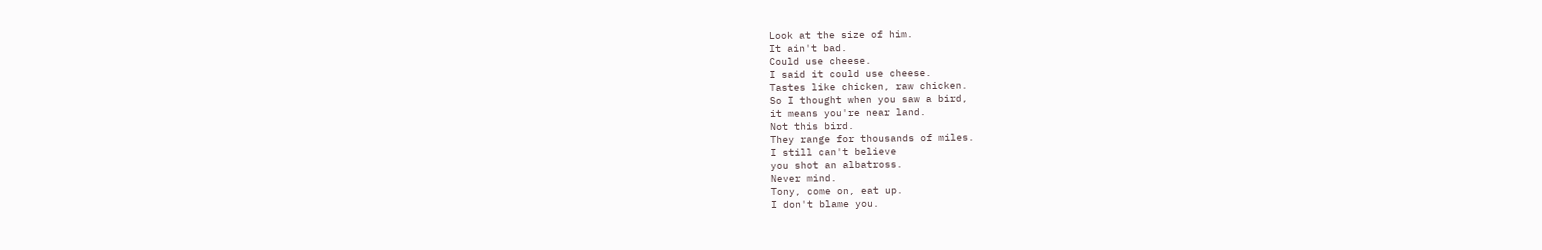Look at the size of him.
It ain't bad.
Could use cheese.
I said it could use cheese.
Tastes like chicken, raw chicken.
So I thought when you saw a bird,
it means you're near land.
Not this bird.
They range for thousands of miles.
I still can't believe
you shot an albatross.
Never mind.
Tony, come on, eat up.
I don't blame you.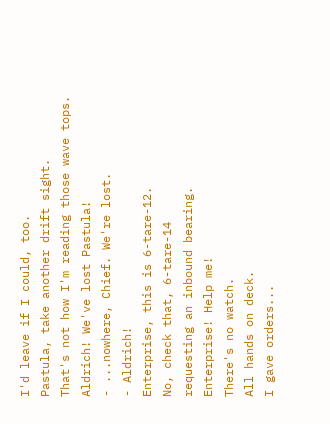I'd leave if I could, too.
Pastula, take another drift sight.
That's not how I'm reading those wave tops.
Aldrich! We've lost Pastula!
- ...nowhere, Chief. We're lost.
- Aldrich!
Enterprise, this is 6-tare-12.
No, check that, 6-tare-14
requesting an inbound bearing.
Enterprise! Help me!
There's no watch.
All hands on deck.
I gave orders...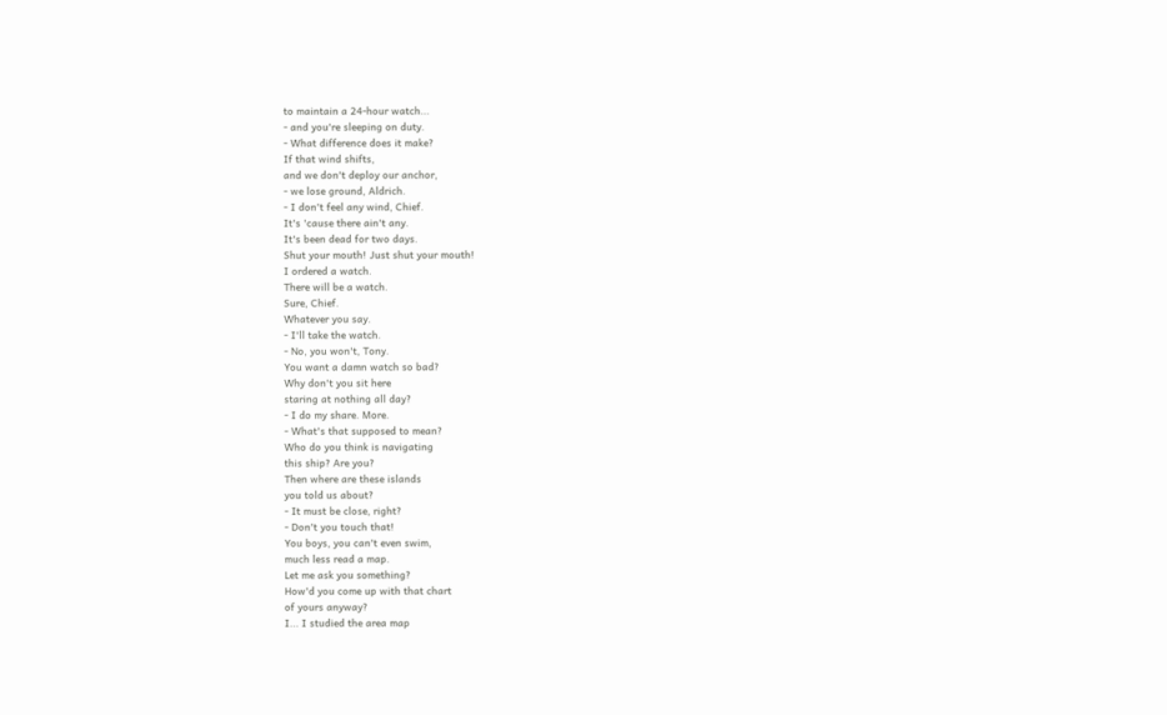to maintain a 24-hour watch...
- and you're sleeping on duty.
- What difference does it make?
If that wind shifts,
and we don't deploy our anchor,
- we lose ground, Aldrich.
- I don't feel any wind, Chief.
It's 'cause there ain't any.
It's been dead for two days.
Shut your mouth! Just shut your mouth!
I ordered a watch.
There will be a watch.
Sure, Chief.
Whatever you say.
- I'll take the watch.
- No, you won't, Tony.
You want a damn watch so bad?
Why don't you sit here
staring at nothing all day?
- I do my share. More.
- What's that supposed to mean?
Who do you think is navigating
this ship? Are you?
Then where are these islands
you told us about?
- It must be close, right?
- Don't you touch that!
You boys, you can't even swim,
much less read a map.
Let me ask you something?
How'd you come up with that chart
of yours anyway?
I... I studied the area map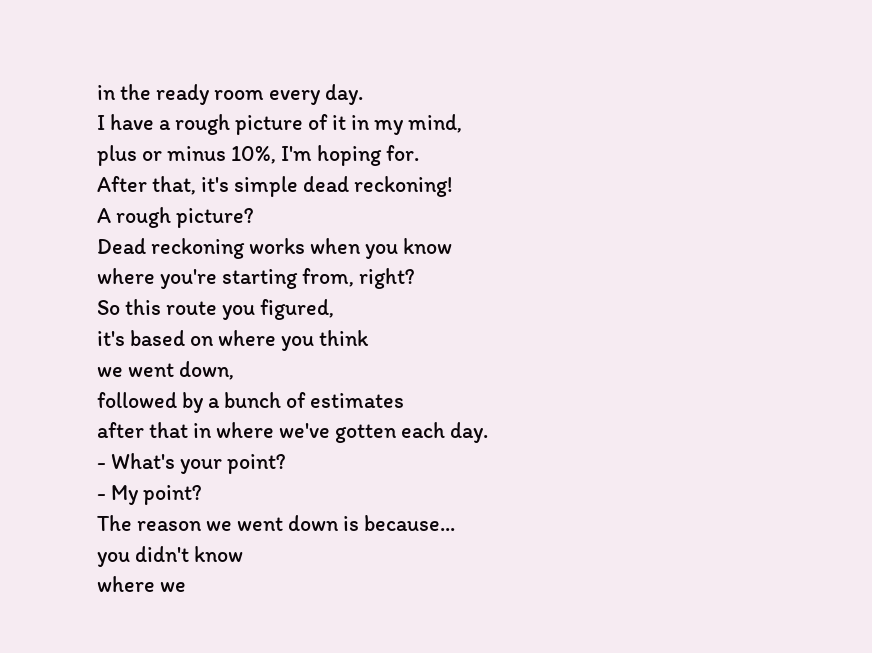in the ready room every day.
I have a rough picture of it in my mind,
plus or minus 10%, I'm hoping for.
After that, it's simple dead reckoning!
A rough picture?
Dead reckoning works when you know
where you're starting from, right?
So this route you figured,
it's based on where you think
we went down,
followed by a bunch of estimates
after that in where we've gotten each day.
- What's your point?
- My point?
The reason we went down is because...
you didn't know
where we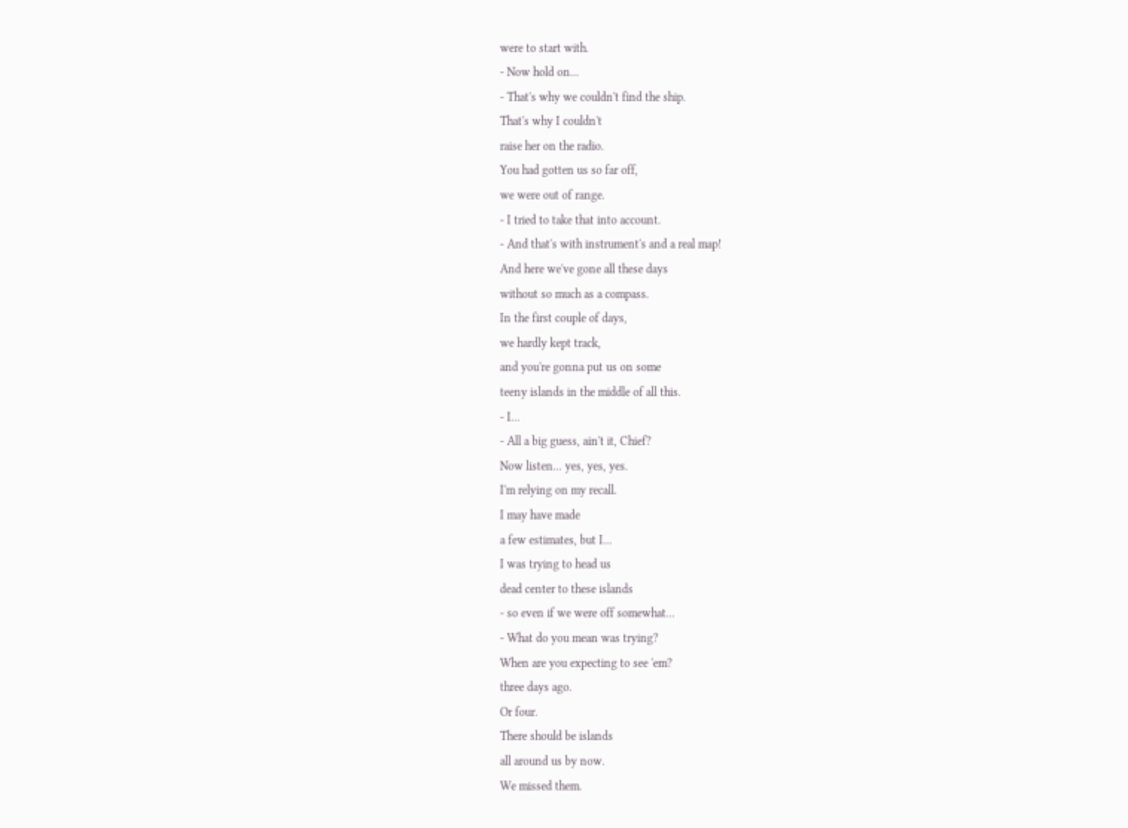were to start with.
- Now hold on...
- That's why we couldn't find the ship.
That's why I couldn't
raise her on the radio.
You had gotten us so far off,
we were out of range.
- I tried to take that into account.
- And that's with instrument's and a real map!
And here we've gone all these days
without so much as a compass.
In the first couple of days,
we hardly kept track,
and you're gonna put us on some
teeny islands in the middle of all this.
- I...
- All a big guess, ain't it, Chief?
Now listen... yes, yes, yes.
I'm relying on my recall.
I may have made
a few estimates, but I...
I was trying to head us
dead center to these islands
- so even if we were off somewhat...
- What do you mean was trying?
When are you expecting to see 'em?
three days ago.
Or four.
There should be islands
all around us by now.
We missed them.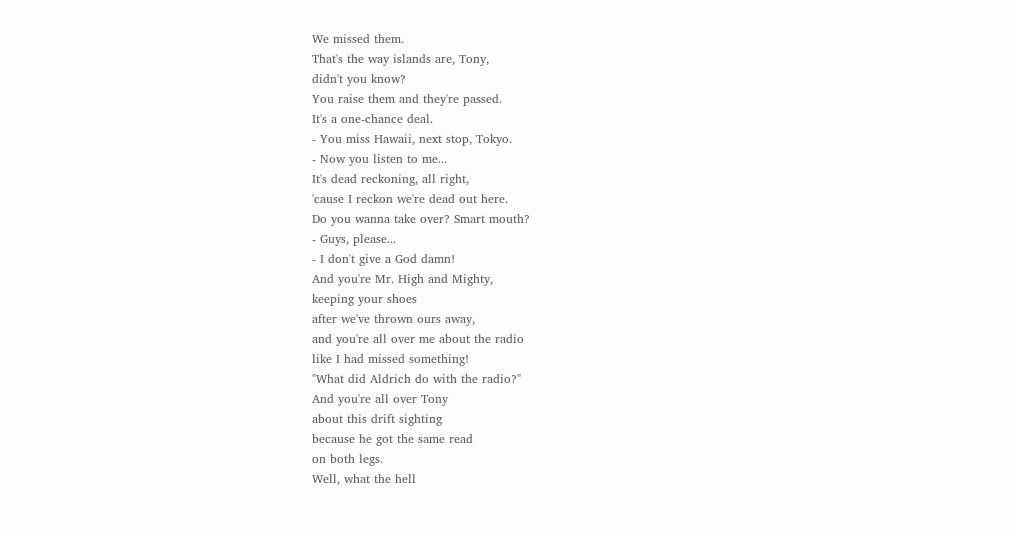We missed them.
That's the way islands are, Tony,
didn't you know?
You raise them and they're passed.
It's a one-chance deal.
- You miss Hawaii, next stop, Tokyo.
- Now you listen to me...
It's dead reckoning, all right,
'cause I reckon we're dead out here.
Do you wanna take over? Smart mouth?
- Guys, please...
- I don't give a God damn!
And you're Mr. High and Mighty,
keeping your shoes
after we've thrown ours away,
and you're all over me about the radio
like I had missed something!
"What did Aldrich do with the radio?"
And you're all over Tony
about this drift sighting
because he got the same read
on both legs.
Well, what the hell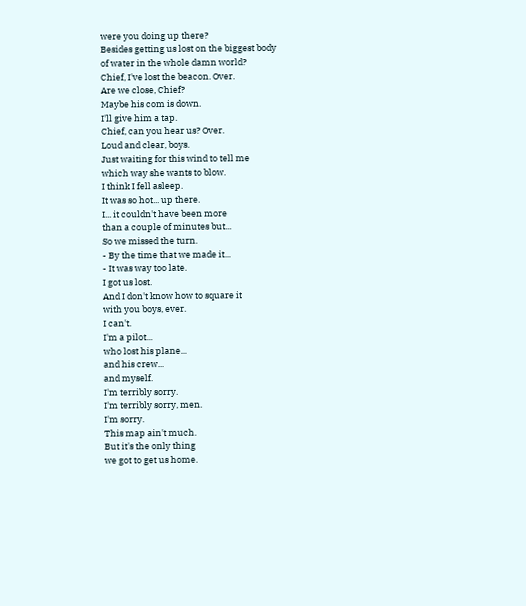were you doing up there?
Besides getting us lost on the biggest body
of water in the whole damn world?
Chief, I've lost the beacon. Over.
Are we close, Chief?
Maybe his com is down.
I'll give him a tap.
Chief, can you hear us? Over.
Loud and clear, boys.
Just waiting for this wind to tell me
which way she wants to blow.
I think I fell asleep.
It was so hot... up there.
I... it couldn't have been more
than a couple of minutes but...
So we missed the turn.
- By the time that we made it...
- It was way too late.
I got us lost.
And I don't know how to square it
with you boys, ever.
I can't.
I'm a pilot...
who lost his plane...
and his crew...
and myself.
I'm terribly sorry.
I'm terribly sorry, men.
I'm sorry.
This map ain't much.
But it's the only thing
we got to get us home.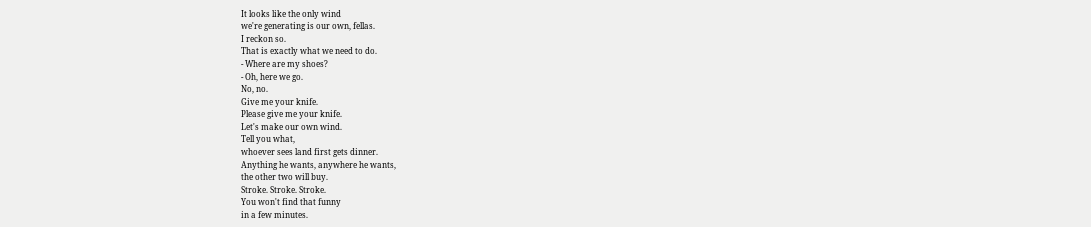It looks like the only wind
we're generating is our own, fellas.
I reckon so.
That is exactly what we need to do.
- Where are my shoes?
- Oh, here we go.
No, no.
Give me your knife.
Please give me your knife.
Let's make our own wind.
Tell you what,
whoever sees land first gets dinner.
Anything he wants, anywhere he wants,
the other two will buy.
Stroke. Stroke. Stroke.
You won't find that funny
in a few minutes.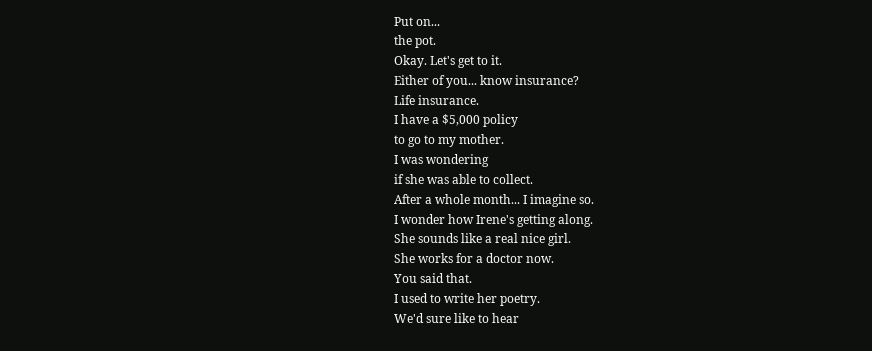Put on...
the pot.
Okay. Let's get to it.
Either of you... know insurance?
Life insurance.
I have a $5,000 policy
to go to my mother.
I was wondering
if she was able to collect.
After a whole month... I imagine so.
I wonder how Irene's getting along.
She sounds like a real nice girl.
She works for a doctor now.
You said that.
I used to write her poetry.
We'd sure like to hear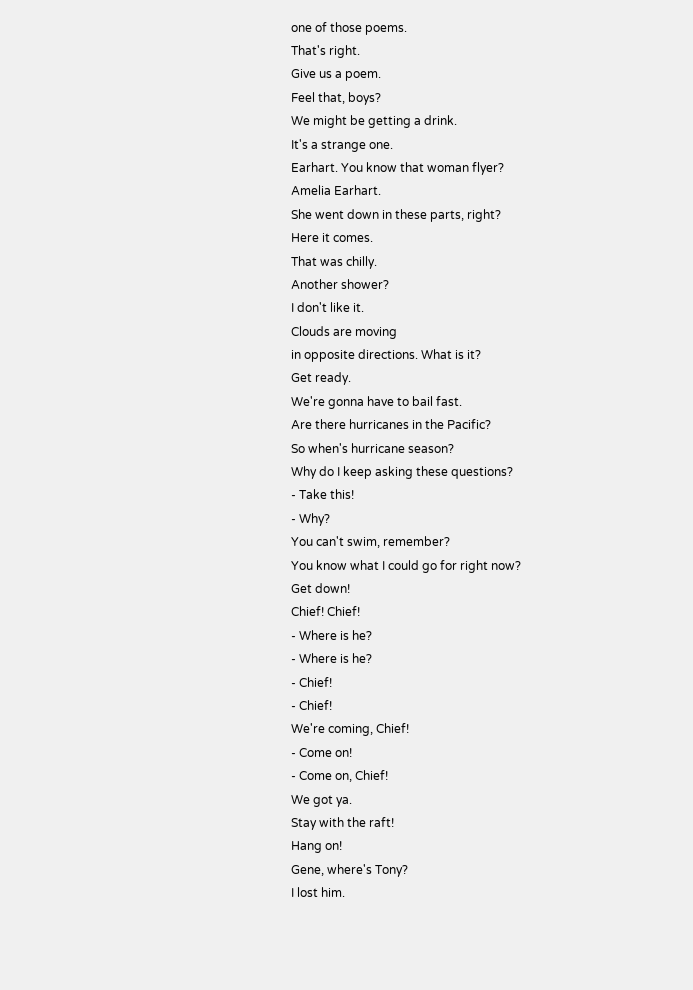one of those poems.
That's right.
Give us a poem.
Feel that, boys?
We might be getting a drink.
It's a strange one.
Earhart. You know that woman flyer?
Amelia Earhart.
She went down in these parts, right?
Here it comes.
That was chilly.
Another shower?
I don't like it.
Clouds are moving
in opposite directions. What is it?
Get ready.
We're gonna have to bail fast.
Are there hurricanes in the Pacific?
So when's hurricane season?
Why do I keep asking these questions?
- Take this!
- Why?
You can't swim, remember?
You know what I could go for right now?
Get down!
Chief! Chief!
- Where is he?
- Where is he?
- Chief!
- Chief!
We're coming, Chief!
- Come on!
- Come on, Chief!
We got ya.
Stay with the raft!
Hang on!
Gene, where's Tony?
I lost him.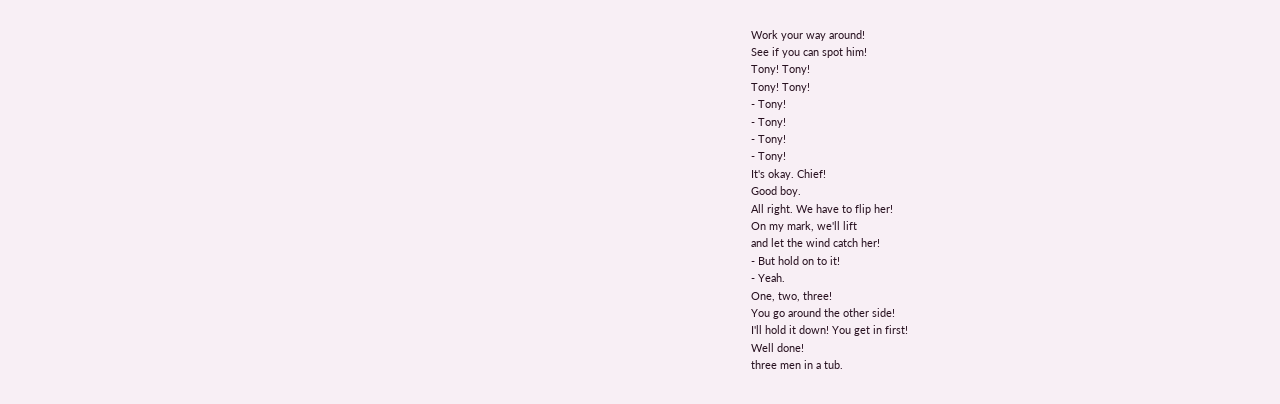Work your way around!
See if you can spot him!
Tony! Tony!
Tony! Tony!
- Tony!
- Tony!
- Tony!
- Tony!
It's okay. Chief!
Good boy.
All right. We have to flip her!
On my mark, we'll lift
and let the wind catch her!
- But hold on to it!
- Yeah.
One, two, three!
You go around the other side!
I'll hold it down! You get in first!
Well done!
three men in a tub.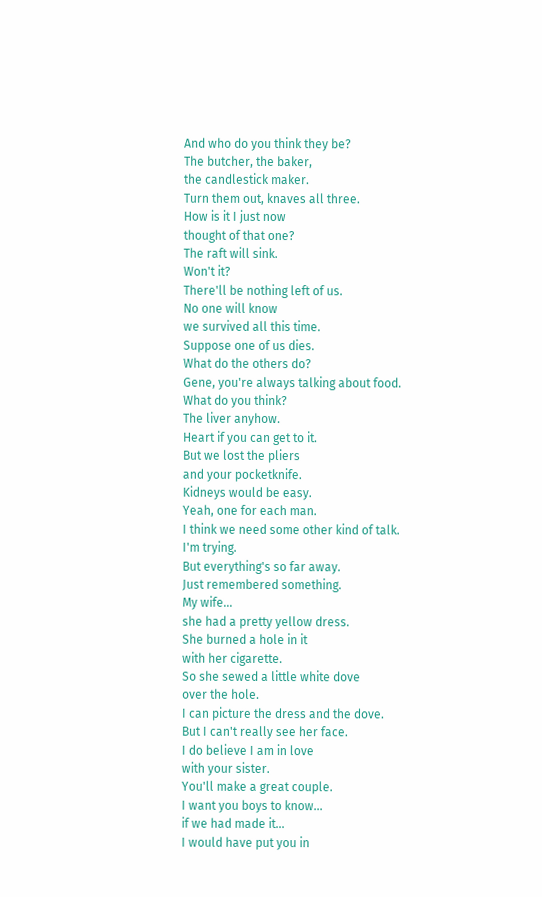And who do you think they be?
The butcher, the baker,
the candlestick maker.
Turn them out, knaves all three.
How is it I just now
thought of that one?
The raft will sink.
Won't it?
There'll be nothing left of us.
No one will know
we survived all this time.
Suppose one of us dies.
What do the others do?
Gene, you're always talking about food.
What do you think?
The liver anyhow.
Heart if you can get to it.
But we lost the pliers
and your pocketknife.
Kidneys would be easy.
Yeah, one for each man.
I think we need some other kind of talk.
I'm trying.
But everything's so far away.
Just remembered something.
My wife...
she had a pretty yellow dress.
She burned a hole in it
with her cigarette.
So she sewed a little white dove
over the hole.
I can picture the dress and the dove.
But I can't really see her face.
I do believe I am in love
with your sister.
You'll make a great couple.
I want you boys to know...
if we had made it...
I would have put you in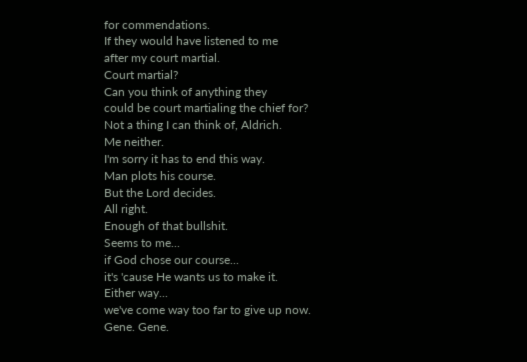for commendations.
If they would have listened to me
after my court martial.
Court martial?
Can you think of anything they
could be court martialing the chief for?
Not a thing I can think of, Aldrich.
Me neither.
I'm sorry it has to end this way.
Man plots his course.
But the Lord decides.
All right.
Enough of that bullshit.
Seems to me...
if God chose our course...
it's 'cause He wants us to make it.
Either way...
we've come way too far to give up now.
Gene. Gene.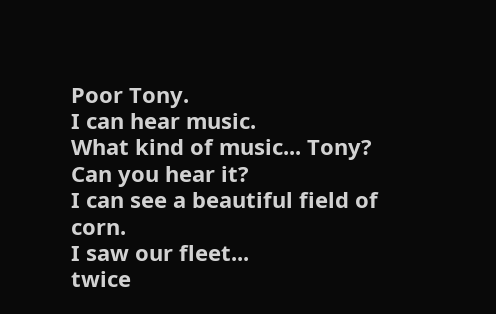Poor Tony.
I can hear music.
What kind of music... Tony?
Can you hear it?
I can see a beautiful field of corn.
I saw our fleet...
twice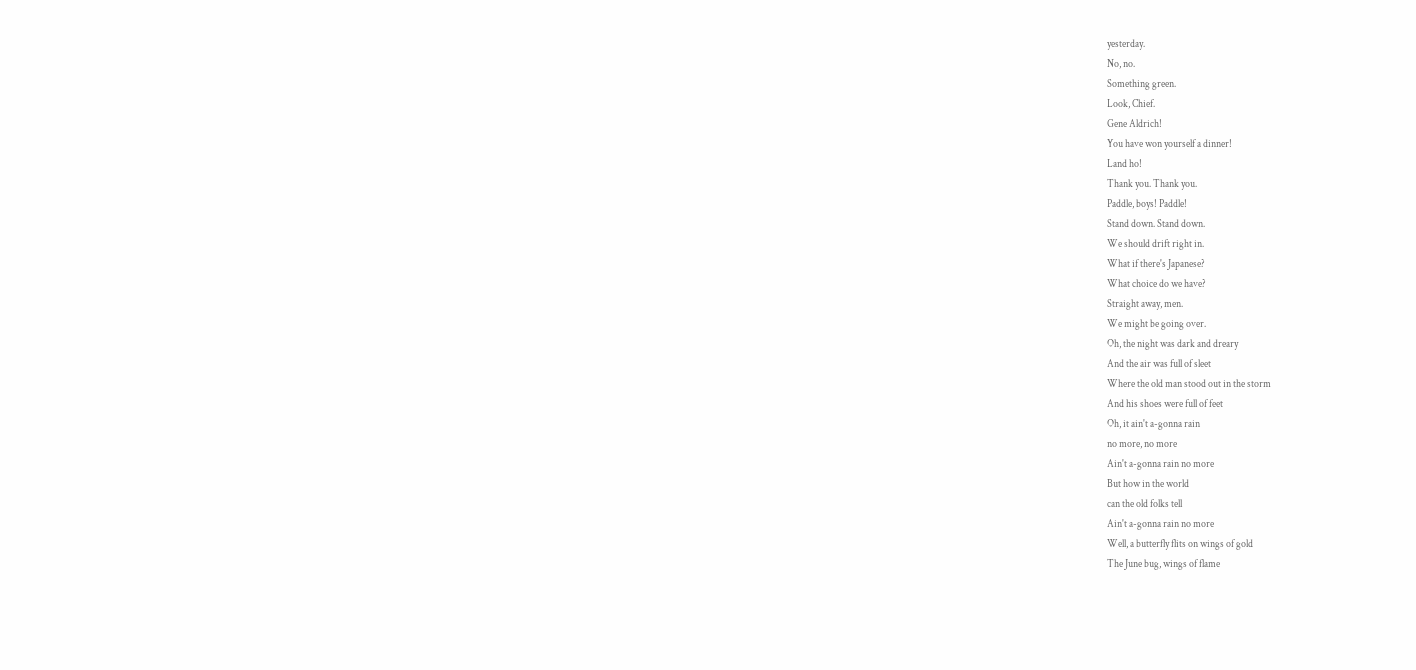yesterday.
No, no.
Something green.
Look, Chief.
Gene Aldrich!
You have won yourself a dinner!
Land ho!
Thank you. Thank you.
Paddle, boys! Paddle!
Stand down. Stand down.
We should drift right in.
What if there's Japanese?
What choice do we have?
Straight away, men.
We might be going over.
Oh, the night was dark and dreary
And the air was full of sleet
Where the old man stood out in the storm
And his shoes were full of feet
Oh, it ain't a-gonna rain
no more, no more
Ain't a-gonna rain no more
But how in the world
can the old folks tell
Ain't a-gonna rain no more
Well, a butterfly flits on wings of gold
The June bug, wings of flame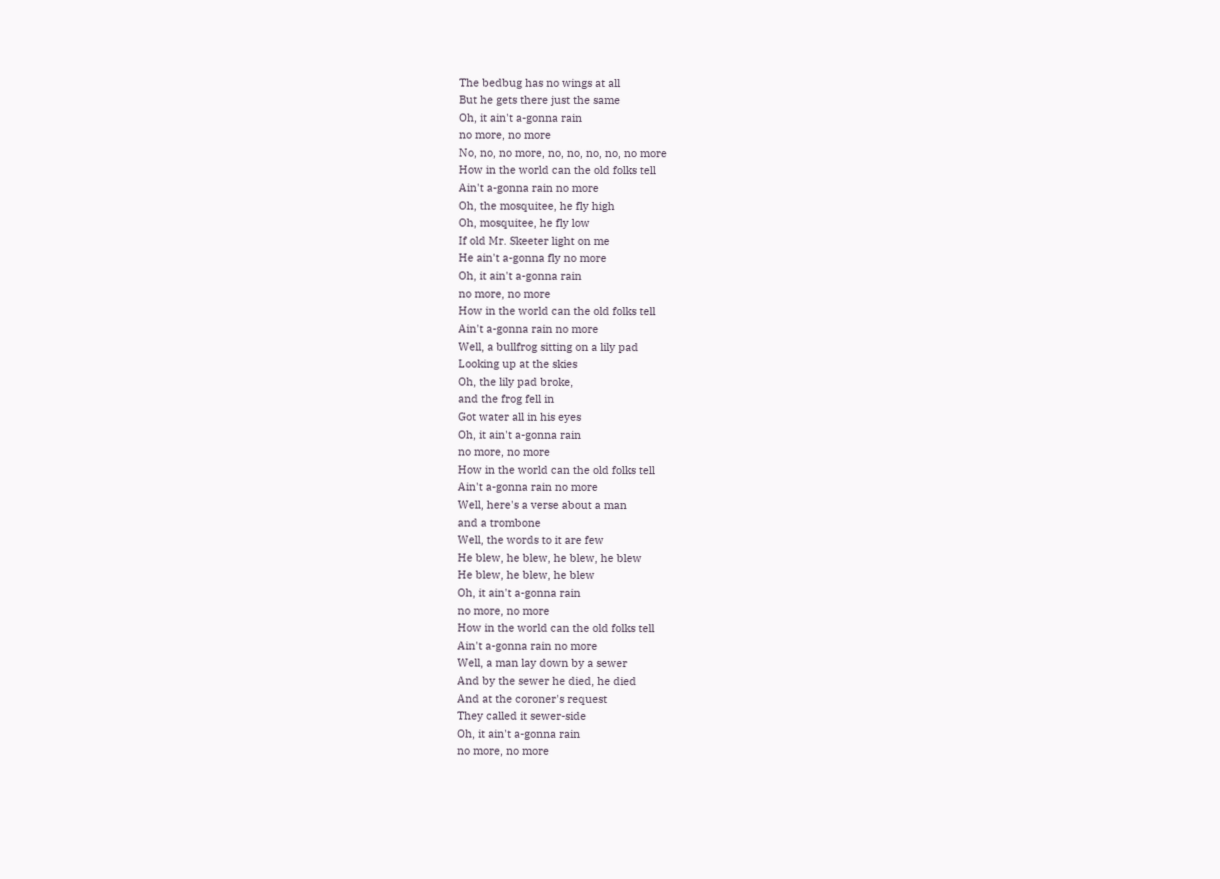The bedbug has no wings at all
But he gets there just the same
Oh, it ain't a-gonna rain
no more, no more
No, no, no more, no, no, no, no, no more
How in the world can the old folks tell
Ain't a-gonna rain no more
Oh, the mosquitee, he fly high
Oh, mosquitee, he fly low
If old Mr. Skeeter light on me
He ain't a-gonna fly no more
Oh, it ain't a-gonna rain
no more, no more
How in the world can the old folks tell
Ain't a-gonna rain no more
Well, a bullfrog sitting on a lily pad
Looking up at the skies
Oh, the lily pad broke,
and the frog fell in
Got water all in his eyes
Oh, it ain't a-gonna rain
no more, no more
How in the world can the old folks tell
Ain't a-gonna rain no more
Well, here's a verse about a man
and a trombone
Well, the words to it are few
He blew, he blew, he blew, he blew
He blew, he blew, he blew
Oh, it ain't a-gonna rain
no more, no more
How in the world can the old folks tell
Ain't a-gonna rain no more
Well, a man lay down by a sewer
And by the sewer he died, he died
And at the coroner's request
They called it sewer-side
Oh, it ain't a-gonna rain
no more, no more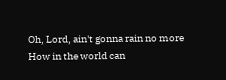Oh, Lord, ain't gonna rain no more
How in the world can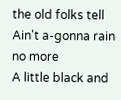the old folks tell
Ain't a-gonna rain no more
A little black and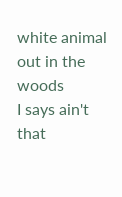white animal
out in the woods
I says ain't that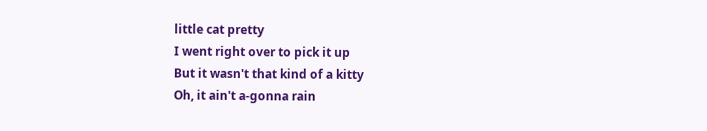little cat pretty
I went right over to pick it up
But it wasn't that kind of a kitty
Oh, it ain't a-gonna rain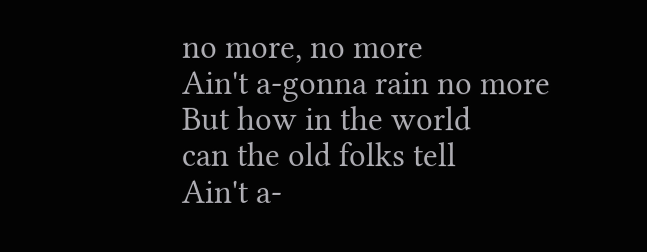no more, no more
Ain't a-gonna rain no more
But how in the world
can the old folks tell
Ain't a-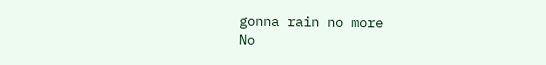gonna rain no more
No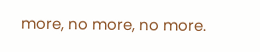more, no more, no more.